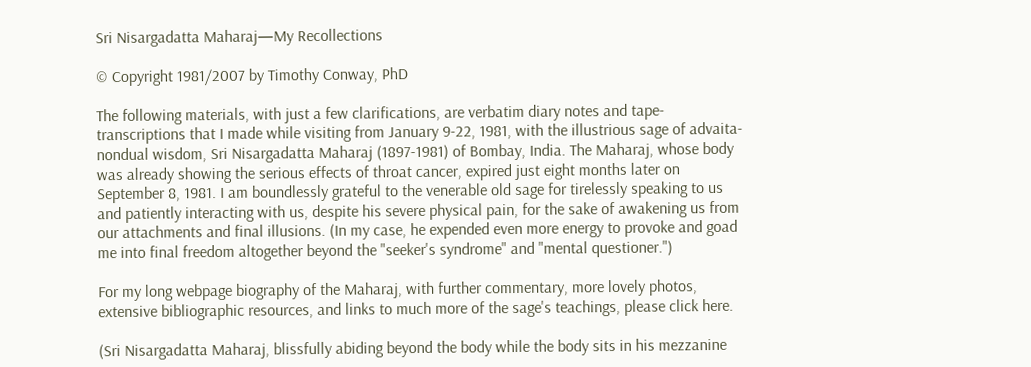Sri Nisargadatta Maharaj—My Recollections

© Copyright 1981/2007 by Timothy Conway, PhD

The following materials, with just a few clarifications, are verbatim diary notes and tape-transcriptions that I made while visiting from January 9-22, 1981, with the illustrious sage of advaita-nondual wisdom, Sri Nisargadatta Maharaj (1897-1981) of Bombay, India. The Maharaj, whose body was already showing the serious effects of throat cancer, expired just eight months later on September 8, 1981. I am boundlessly grateful to the venerable old sage for tirelessly speaking to us and patiently interacting with us, despite his severe physical pain, for the sake of awakening us from our attachments and final illusions. (In my case, he expended even more energy to provoke and goad me into final freedom altogether beyond the "seeker's syndrome" and "mental questioner.")

For my long webpage biography of the Maharaj, with further commentary, more lovely photos, extensive bibliographic resources, and links to much more of the sage's teachings, please click here.

(Sri Nisargadatta Maharaj, blissfully abiding beyond the body while the body sits in his mezzanine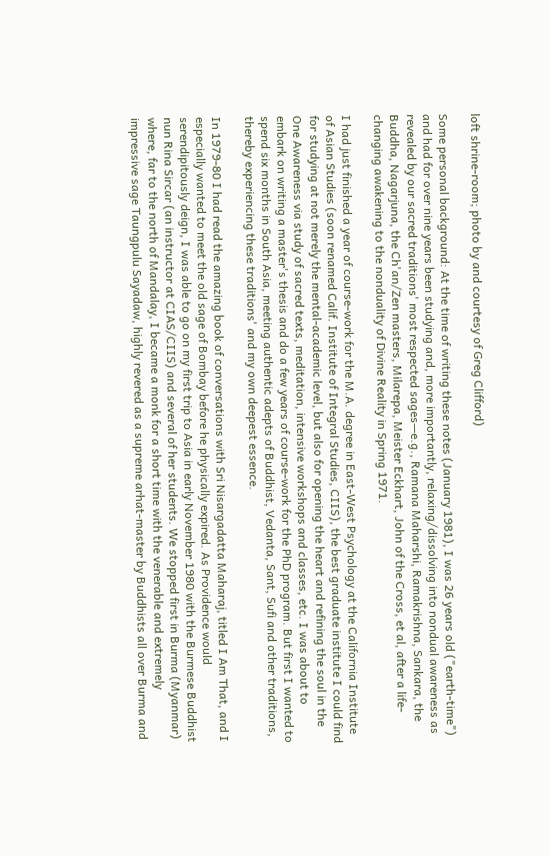loft shrine-room; photo by and courtesy of Greg Clifford)

Some personal background: At the time of writing these notes (January 1981), I was 26 years old ("earth-time") and had for over nine years been studying and, more importantly, relaxing/dissolving into nondual awareness as revealed by our sacred traditions' most respected sages—e.g., Ramana Maharshi, Ramakrishna, Sankara, the Buddha, Nagarjuna, the Ch'an/Zen masters, Milarepa, Meister Eckhart, John of the Cross, et al, after a life-changing awakening to the nonduality of Divine Reality in Spring 1971.

I had just finished a year of course-work for the M.A. degree in East-West Psychology at the California Institute of Asian Studies (soon renamed Calif. Institute of Integral Studies, CIIS), the best graduate institute I could find for studying at not merely the mental-academic level, but also for opening the heart and refining the soul in the One Awareness via study of sacred texts, meditation, intensive workshops and classes, etc. I was about to embark on writing a master's thesis and do a few years of course-work for the PhD program. But first I wanted to spend six months in South Asia, meeting authentic adepts of Buddhist, Vedanta, Sant, Sufi and other traditions, thereby experiencing these traditions' and my own deepest essence.

In 1979-80 I had read the amazing book of conversations with Sri Nisargadatta Maharaj, titled I Am That, and I especially wanted to meet the old sage of Bombay before he physically expired. As Providence would serendipitously deign, I was able to go on my first trip to Asia in early November 1980 with the Burmese Buddhist nun Rina Sircar (an instructor at CIAS/CIIS) and several of her students. We stopped first in Burma (Myanmar) where, far to the north of Mandalay, I became a monk for a short time with the venerable and extremely impressive sage Taungpulu Sayadaw, highly revered as a supreme arhat-master by Buddhists all over Burma and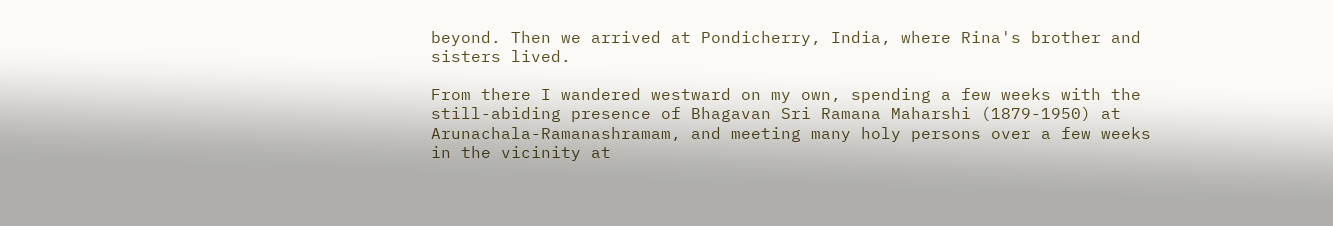beyond. Then we arrived at Pondicherry, India, where Rina's brother and sisters lived.

From there I wandered westward on my own, spending a few weeks with the still-abiding presence of Bhagavan Sri Ramana Maharshi (1879-1950) at Arunachala-Ramanashramam, and meeting many holy persons over a few weeks in the vicinity at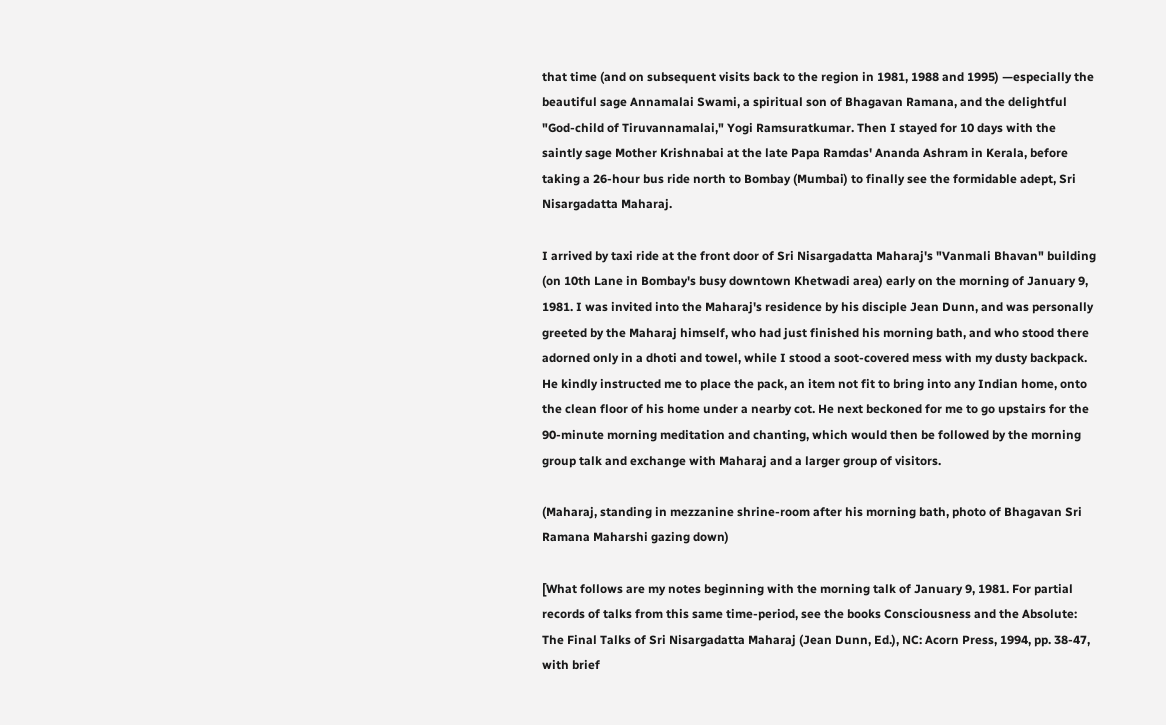that time (and on subsequent visits back to the region in 1981, 1988 and 1995) —especially the beautiful sage Annamalai Swami, a spiritual son of Bhagavan Ramana, and the delightful "God-child of Tiruvannamalai," Yogi Ramsuratkumar. Then I stayed for 10 days with the saintly sage Mother Krishnabai at the late Papa Ramdas' Ananda Ashram in Kerala, before taking a 26-hour bus ride north to Bombay (Mumbai) to finally see the formidable adept, Sri Nisargadatta Maharaj.

I arrived by taxi ride at the front door of Sri Nisargadatta Maharaj's "Vanmali Bhavan" building (on 10th Lane in Bombay's busy downtown Khetwadi area) early on the morning of January 9, 1981. I was invited into the Maharaj's residence by his disciple Jean Dunn, and was personally greeted by the Maharaj himself, who had just finished his morning bath, and who stood there adorned only in a dhoti and towel, while I stood a soot-covered mess with my dusty backpack. He kindly instructed me to place the pack, an item not fit to bring into any Indian home, onto the clean floor of his home under a nearby cot. He next beckoned for me to go upstairs for the 90-minute morning meditation and chanting, which would then be followed by the morning group talk and exchange with Maharaj and a larger group of visitors.

(Maharaj, standing in mezzanine shrine-room after his morning bath, photo of Bhagavan Sri Ramana Maharshi gazing down)

[What follows are my notes beginning with the morning talk of January 9, 1981. For partial records of talks from this same time-period, see the books Consciousness and the Absolute: The Final Talks of Sri Nisargadatta Maharaj (Jean Dunn, Ed.), NC: Acorn Press, 1994, pp. 38-47, with brief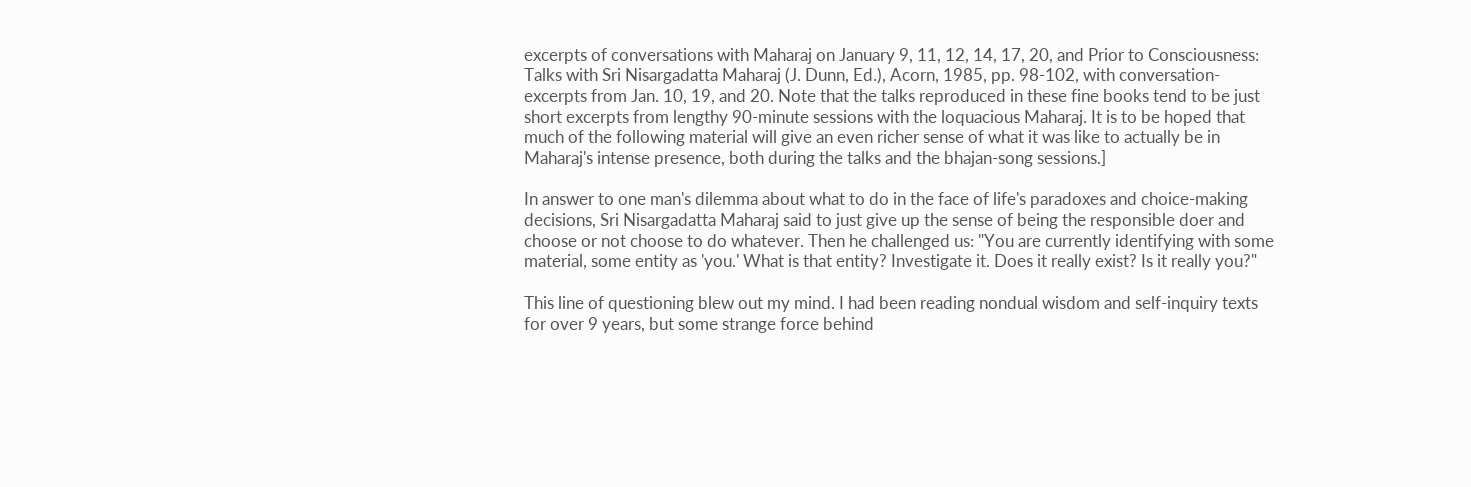excerpts of conversations with Maharaj on January 9, 11, 12, 14, 17, 20, and Prior to Consciousness: Talks with Sri Nisargadatta Maharaj (J. Dunn, Ed.), Acorn, 1985, pp. 98-102, with conversation-excerpts from Jan. 10, 19, and 20. Note that the talks reproduced in these fine books tend to be just short excerpts from lengthy 90-minute sessions with the loquacious Maharaj. It is to be hoped that much of the following material will give an even richer sense of what it was like to actually be in Maharaj's intense presence, both during the talks and the bhajan-song sessions.]

In answer to one man's dilemma about what to do in the face of life's paradoxes and choice-making decisions, Sri Nisargadatta Maharaj said to just give up the sense of being the responsible doer and choose or not choose to do whatever. Then he challenged us: "You are currently identifying with some material, some entity as 'you.' What is that entity? Investigate it. Does it really exist? Is it really you?"

This line of questioning blew out my mind. I had been reading nondual wisdom and self-inquiry texts for over 9 years, but some strange force behind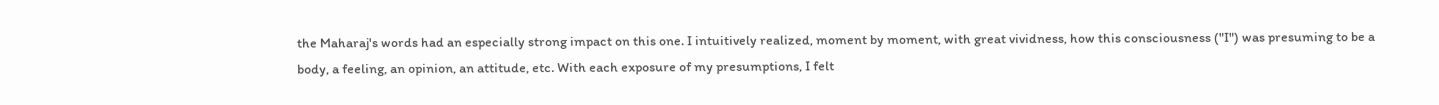the Maharaj's words had an especially strong impact on this one. I intuitively realized, moment by moment, with great vividness, how this consciousness ("I") was presuming to be a body, a feeling, an opinion, an attitude, etc. With each exposure of my presumptions, I felt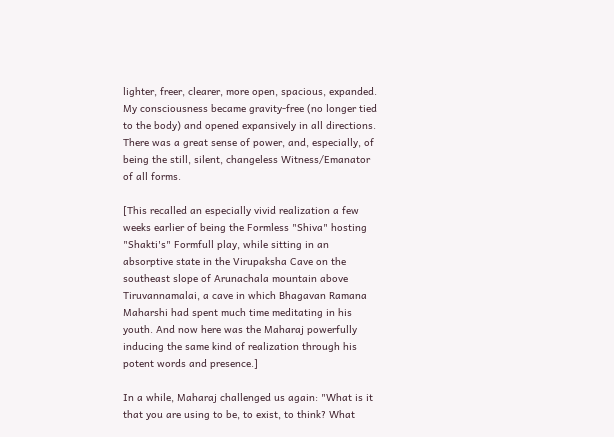lighter, freer, clearer, more open, spacious, expanded. My consciousness became gravity-free (no longer tied to the body) and opened expansively in all directions. There was a great sense of power, and, especially, of being the still, silent, changeless Witness/Emanator of all forms.

[This recalled an especially vivid realization a few weeks earlier of being the Formless "Shiva" hosting "Shakti's" Formfull play, while sitting in an absorptive state in the Virupaksha Cave on the southeast slope of Arunachala mountain above Tiruvannamalai, a cave in which Bhagavan Ramana Maharshi had spent much time meditating in his youth. And now here was the Maharaj powerfully inducing the same kind of realization through his potent words and presence.]

In a while, Maharaj challenged us again: "What is it that you are using to be, to exist, to think? What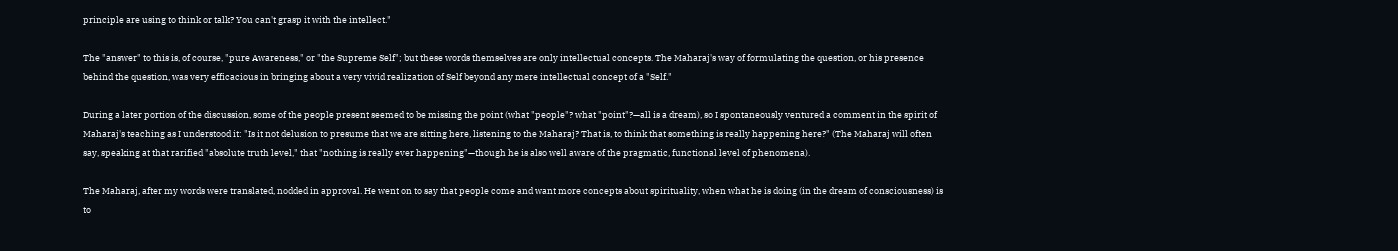principle are using to think or talk? You can't grasp it with the intellect."

The "answer" to this is, of course, "pure Awareness," or "the Supreme Self"; but these words themselves are only intellectual concepts. The Maharaj's way of formulating the question, or his presence behind the question, was very efficacious in bringing about a very vivid realization of Self beyond any mere intellectual concept of a "Self."

During a later portion of the discussion, some of the people present seemed to be missing the point (what "people"? what "point"?—all is a dream), so I spontaneously ventured a comment in the spirit of Maharaj's teaching as I understood it: "Is it not delusion to presume that we are sitting here, listening to the Maharaj? That is, to think that something is really happening here?" (The Maharaj will often say, speaking at that rarified "absolute truth level," that "nothing is really ever happening"—though he is also well aware of the pragmatic, functional level of phenomena).

The Maharaj, after my words were translated, nodded in approval. He went on to say that people come and want more concepts about spirituality, when what he is doing (in the dream of consciousness) is to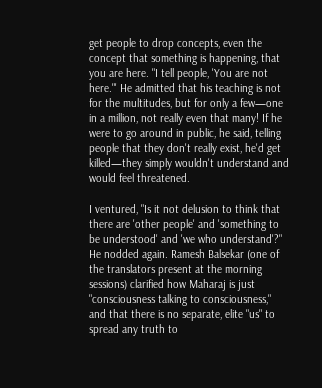get people to drop concepts, even the concept that something is happening, that you are here. "I tell people, 'You are not here."' He admitted that his teaching is not for the multitudes, but for only a few—one in a million, not really even that many! If he were to go around in public, he said, telling people that they don't really exist, he'd get killed—they simply wouldn't understand and would feel threatened.

I ventured, "Is it not delusion to think that there are 'other people' and 'something to be understood' and 'we who understand'?" He nodded again. Ramesh Balsekar (one of the translators present at the morning sessions) clarified how Maharaj is just "consciousness talking to consciousness," and that there is no separate, elite "us" to spread any truth to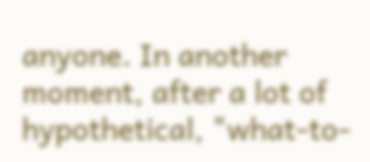anyone. In another moment, after a lot of hypothetical, "what-to-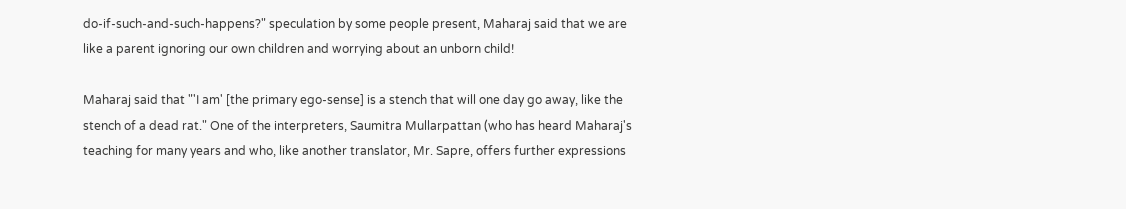do-if-such-and-such-happens?" speculation by some people present, Maharaj said that we are like a parent ignoring our own children and worrying about an unborn child!

Maharaj said that "'I am' [the primary ego-sense] is a stench that will one day go away, like the stench of a dead rat." One of the interpreters, Saumitra Mullarpattan (who has heard Maharaj's teaching for many years and who, like another translator, Mr. Sapre, offers further expressions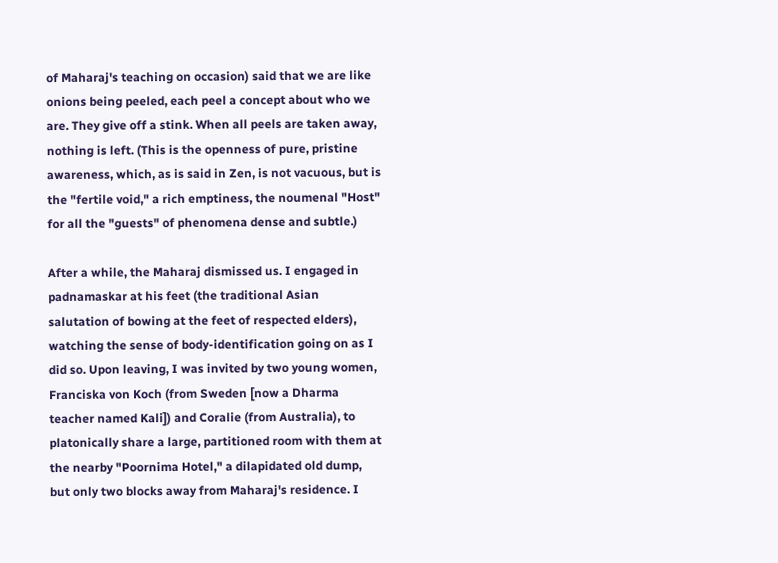of Maharaj's teaching on occasion) said that we are like onions being peeled, each peel a concept about who we are. They give off a stink. When all peels are taken away, nothing is left. (This is the openness of pure, pristine awareness, which, as is said in Zen, is not vacuous, but is the "fertile void," a rich emptiness, the noumenal "Host" for all the "guests" of phenomena dense and subtle.)

After a while, the Maharaj dismissed us. I engaged in padnamaskar at his feet (the traditional Asian salutation of bowing at the feet of respected elders), watching the sense of body-identification going on as I did so. Upon leaving, I was invited by two young women, Franciska von Koch (from Sweden [now a Dharma teacher named Kali]) and Coralie (from Australia), to platonically share a large, partitioned room with them at the nearby "Poornima Hotel," a dilapidated old dump, but only two blocks away from Maharaj's residence. I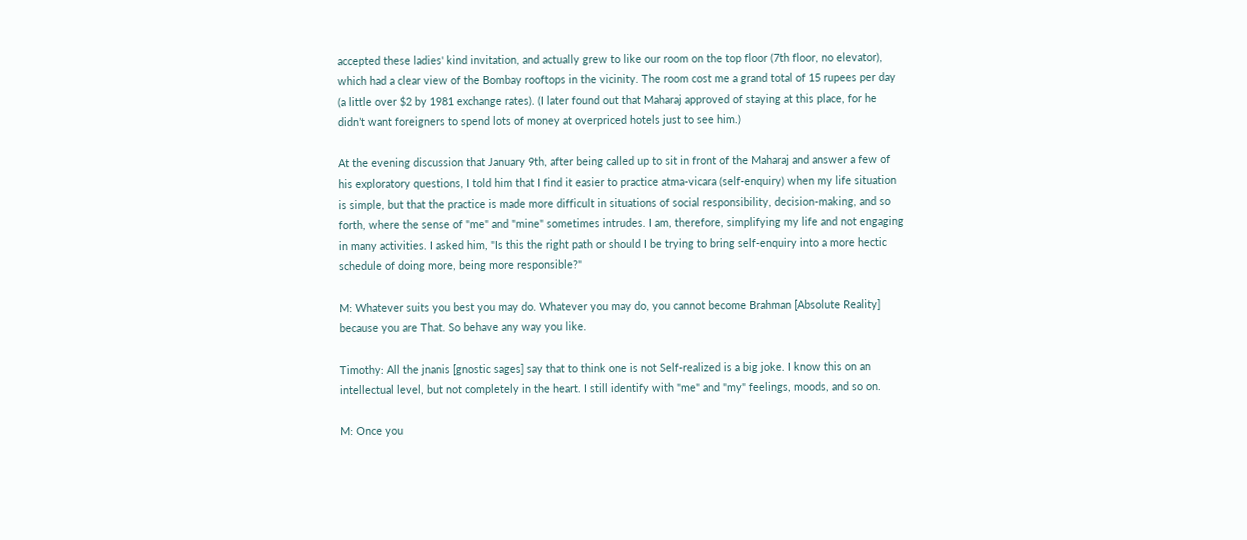accepted these ladies' kind invitation, and actually grew to like our room on the top floor (7th floor, no elevator), which had a clear view of the Bombay rooftops in the vicinity. The room cost me a grand total of 15 rupees per day (a little over $2 by 1981 exchange rates). (I later found out that Maharaj approved of staying at this place, for he didn’t want foreigners to spend lots of money at overpriced hotels just to see him.)

At the evening discussion that January 9th, after being called up to sit in front of the Maharaj and answer a few of his exploratory questions, I told him that I find it easier to practice atma-vicara (self-enquiry) when my life situation is simple, but that the practice is made more difficult in situations of social responsibility, decision-making, and so forth, where the sense of "me" and "mine" sometimes intrudes. I am, therefore, simplifying my life and not engaging in many activities. I asked him, "Is this the right path or should I be trying to bring self-enquiry into a more hectic schedule of doing more, being more responsible?"

M: Whatever suits you best you may do. Whatever you may do, you cannot become Brahman [Absolute Reality] because you are That. So behave any way you like.

Timothy: All the jnanis [gnostic sages] say that to think one is not Self-realized is a big joke. I know this on an intellectual level, but not completely in the heart. I still identify with "me" and "my" feelings, moods, and so on.

M: Once you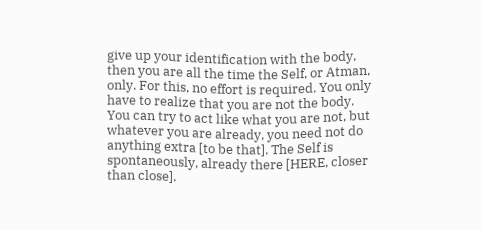give up your identification with the body, then you are all the time the Self, or Atman, only. For this, no effort is required. You only have to realize that you are not the body. You can try to act like what you are not, but whatever you are already, you need not do anything extra [to be that]. The Self is spontaneously, already there [HERE, closer than close].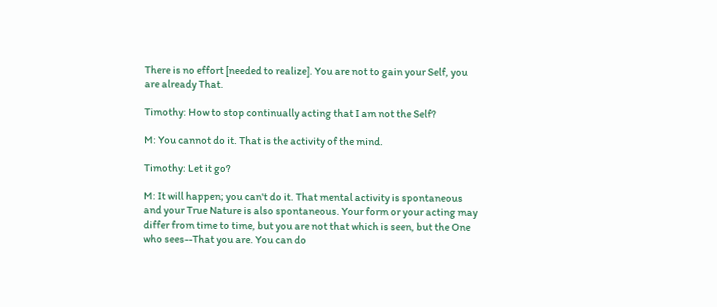There is no effort [needed to realize]. You are not to gain your Self, you are already That.

Timothy: How to stop continually acting that I am not the Self?

M: You cannot do it. That is the activity of the mind.

Timothy: Let it go?

M: It will happen; you can't do it. That mental activity is spontaneous and your True Nature is also spontaneous. Your form or your acting may differ from time to time, but you are not that which is seen, but the One who sees--That you are. You can do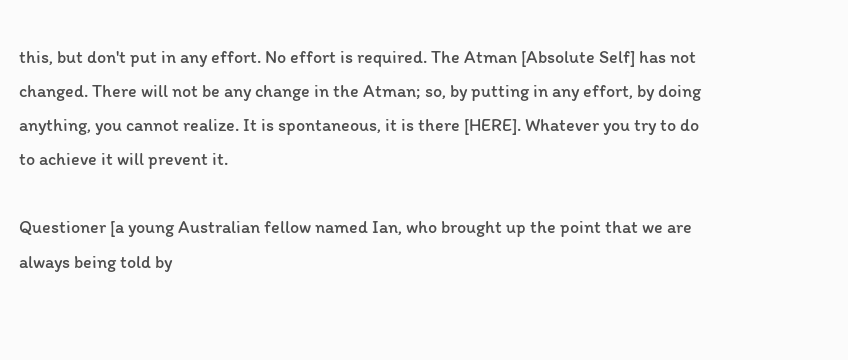this, but don't put in any effort. No effort is required. The Atman [Absolute Self] has not changed. There will not be any change in the Atman; so, by putting in any effort, by doing anything, you cannot realize. It is spontaneous, it is there [HERE]. Whatever you try to do to achieve it will prevent it.

Questioner [a young Australian fellow named Ian, who brought up the point that we are always being told by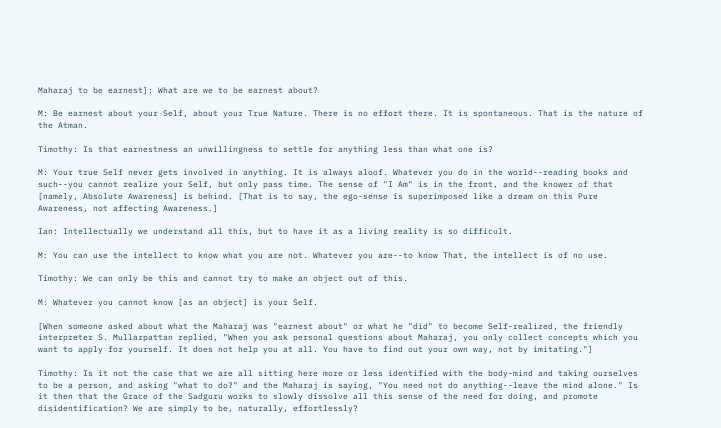Maharaj to be earnest]: What are we to be earnest about?

M: Be earnest about your Self, about your True Nature. There is no effort there. It is spontaneous. That is the nature of the Atman.

Timothy: Is that earnestness an unwillingness to settle for anything less than what one is?

M: Your true Self never gets involved in anything. It is always aloof. Whatever you do in the world--reading books and such--you cannot realize your Self, but only pass time. The sense of "I Am" is in the front, and the knower of that [namely, Absolute Awareness] is behind. [That is to say, the ego-sense is superimposed like a dream on this Pure Awareness, not affecting Awareness.]

Ian: Intellectually we understand all this, but to have it as a living reality is so difficult.

M: You can use the intellect to know what you are not. Whatever you are--to know That, the intellect is of no use.

Timothy: We can only be this and cannot try to make an object out of this.

M: Whatever you cannot know [as an object] is your Self.

[When someone asked about what the Maharaj was "earnest about" or what he "did" to become Self-realized, the friendly interpreter S. Mullarpattan replied, "When you ask personal questions about Maharaj, you only collect concepts which you want to apply for yourself. It does not help you at all. You have to find out your own way, not by imitating."]

Timothy: Is it not the case that we are all sitting here more or less identified with the body-mind and taking ourselves to be a person, and asking "what to do?" and the Maharaj is saying, "You need not do anything--leave the mind alone." Is it then that the Grace of the Sadguru works to slowly dissolve all this sense of the need for doing, and promote disidentification? We are simply to be, naturally, effortlessly?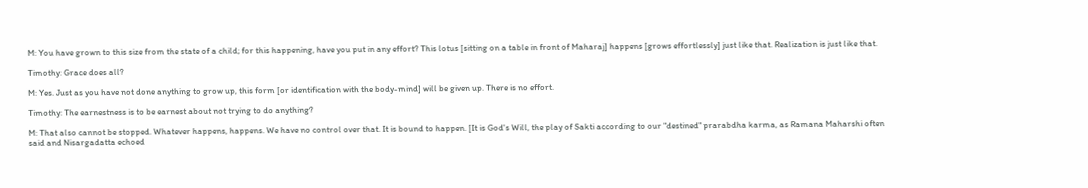M: You have grown to this size from the state of a child; for this happening, have you put in any effort? This lotus [sitting on a table in front of Maharaj] happens [grows effortlessly] just like that. Realization is just like that.

Timothy: Grace does all?

M: Yes. Just as you have not done anything to grow up, this form [or identification with the body-mind] will be given up. There is no effort.

Timothy: The earnestness is to be earnest about not trying to do anything?

M: That also cannot be stopped. Whatever happens, happens. We have no control over that. It is bound to happen. [It is God's Will, the play of Sakti according to our "destined" prarabdha karma, as Ramana Maharshi often said and Nisargadatta echoed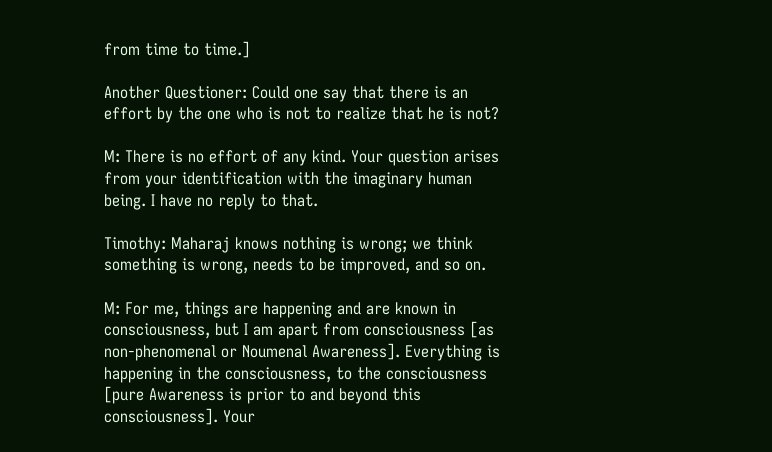from time to time.]

Another Questioner: Could one say that there is an effort by the one who is not to realize that he is not?

M: There is no effort of any kind. Your question arises from your identification with the imaginary human being. I have no reply to that.

Timothy: Maharaj knows nothing is wrong; we think something is wrong, needs to be improved, and so on.

M: For me, things are happening and are known in consciousness, but I am apart from consciousness [as non-phenomenal or Noumenal Awareness]. Everything is happening in the consciousness, to the consciousness [pure Awareness is prior to and beyond this consciousness]. Your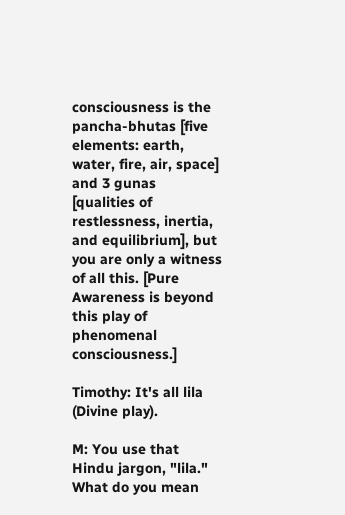consciousness is the pancha-bhutas [five elements: earth, water, fire, air, space] and 3 gunas [qualities of restlessness, inertia, and equilibrium], but you are only a witness of all this. [Pure Awareness is beyond this play of phenomenal consciousness.]

Timothy: It's all lila (Divine play).

M: You use that Hindu jargon, "lila." What do you mean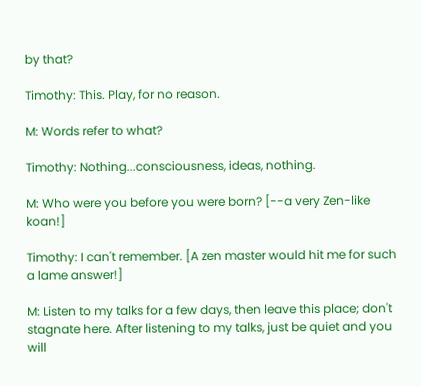by that?

Timothy: This. Play, for no reason.

M: Words refer to what?

Timothy: Nothing...consciousness, ideas, nothing.

M: Who were you before you were born? [--a very Zen-like koan!]

Timothy: I can't remember. [A zen master would hit me for such a lame answer!]

M: Listen to my talks for a few days, then leave this place; don't stagnate here. After listening to my talks, just be quiet and you will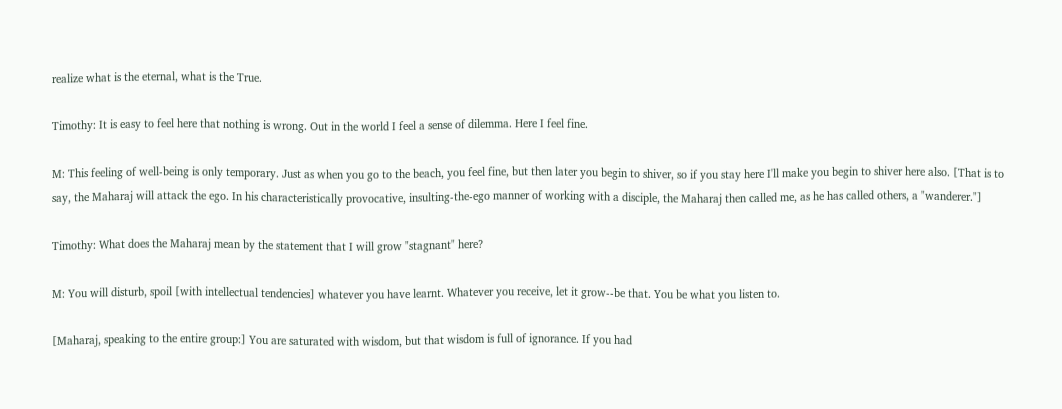realize what is the eternal, what is the True.

Timothy: It is easy to feel here that nothing is wrong. Out in the world I feel a sense of dilemma. Here I feel fine.

M: This feeling of well-being is only temporary. Just as when you go to the beach, you feel fine, but then later you begin to shiver, so if you stay here I'll make you begin to shiver here also. [That is to say, the Maharaj will attack the ego. In his characteristically provocative, insulting-the-ego manner of working with a disciple, the Maharaj then called me, as he has called others, a "wanderer."]

Timothy: What does the Maharaj mean by the statement that I will grow "stagnant" here?

M: You will disturb, spoil [with intellectual tendencies] whatever you have learnt. Whatever you receive, let it grow--be that. You be what you listen to.

[Maharaj, speaking to the entire group:] You are saturated with wisdom, but that wisdom is full of ignorance. If you had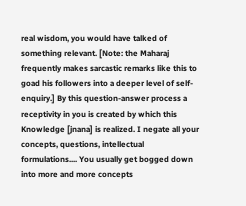real wisdom, you would have talked of something relevant. [Note: the Maharaj frequently makes sarcastic remarks like this to goad his followers into a deeper level of self-enquiry.] By this question-answer process a receptivity in you is created by which this Knowledge [jnana] is realized. I negate all your concepts, questions, intellectual formulations.... You usually get bogged down into more and more concepts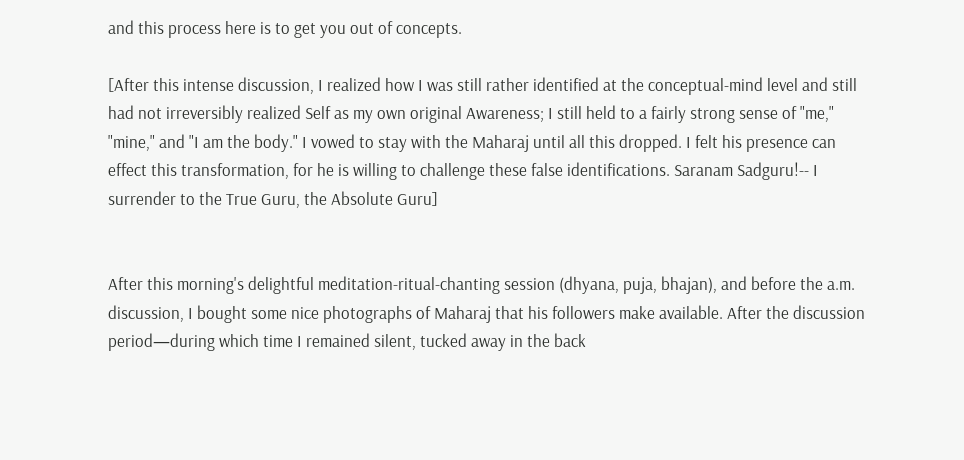and this process here is to get you out of concepts.

[After this intense discussion, I realized how I was still rather identified at the conceptual-mind level and still had not irreversibly realized Self as my own original Awareness; I still held to a fairly strong sense of "me," "mine," and "I am the body." I vowed to stay with the Maharaj until all this dropped. I felt his presence can effect this transformation, for he is willing to challenge these false identifications. Saranam Sadguru!-- I surrender to the True Guru, the Absolute Guru]


After this morning's delightful meditation-ritual-chanting session (dhyana, puja, bhajan), and before the a.m. discussion, I bought some nice photographs of Maharaj that his followers make available. After the discussion period—during which time I remained silent, tucked away in the back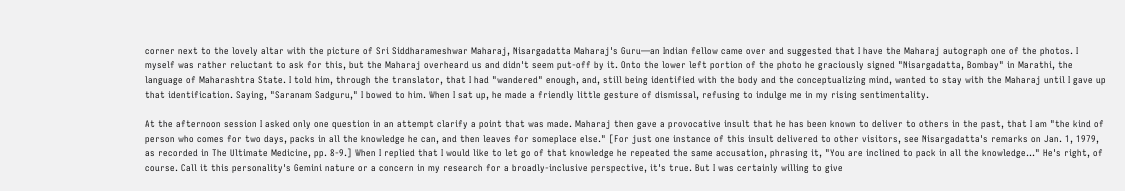corner next to the lovely altar with the picture of Sri Siddharameshwar Maharaj, Nisargadatta Maharaj's Guru—an Indian fellow came over and suggested that I have the Maharaj autograph one of the photos. I myself was rather reluctant to ask for this, but the Maharaj overheard us and didn't seem put-off by it. Onto the lower left portion of the photo he graciously signed "Nisargadatta, Bombay" in Marathi, the language of Maharashtra State. I told him, through the translator, that I had "wandered" enough, and, still being identified with the body and the conceptualizing mind, wanted to stay with the Maharaj until I gave up that identification. Saying, "Saranam Sadguru," I bowed to him. When I sat up, he made a friendly little gesture of dismissal, refusing to indulge me in my rising sentimentality.

At the afternoon session I asked only one question in an attempt clarify a point that was made. Maharaj then gave a provocative insult that he has been known to deliver to others in the past, that I am "the kind of person who comes for two days, packs in all the knowledge he can, and then leaves for someplace else." [For just one instance of this insult delivered to other visitors, see Nisargadatta's remarks on Jan. 1, 1979, as recorded in The Ultimate Medicine, pp. 8-9.] When I replied that I would like to let go of that knowledge he repeated the same accusation, phrasing it, "You are inclined to pack in all the knowledge..." He's right, of course. Call it this personality's Gemini nature or a concern in my research for a broadly-inclusive perspective, it's true. But I was certainly willing to give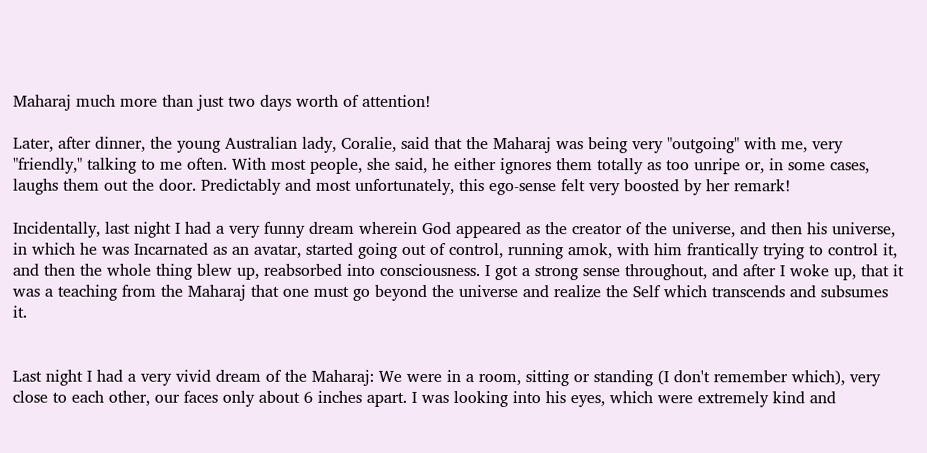Maharaj much more than just two days worth of attention!

Later, after dinner, the young Australian lady, Coralie, said that the Maharaj was being very "outgoing" with me, very "friendly," talking to me often. With most people, she said, he either ignores them totally as too unripe or, in some cases, laughs them out the door. Predictably and most unfortunately, this ego-sense felt very boosted by her remark!

Incidentally, last night I had a very funny dream wherein God appeared as the creator of the universe, and then his universe, in which he was Incarnated as an avatar, started going out of control, running amok, with him frantically trying to control it, and then the whole thing blew up, reabsorbed into consciousness. I got a strong sense throughout, and after I woke up, that it was a teaching from the Maharaj that one must go beyond the universe and realize the Self which transcends and subsumes it.


Last night I had a very vivid dream of the Maharaj: We were in a room, sitting or standing (I don't remember which), very close to each other, our faces only about 6 inches apart. I was looking into his eyes, which were extremely kind and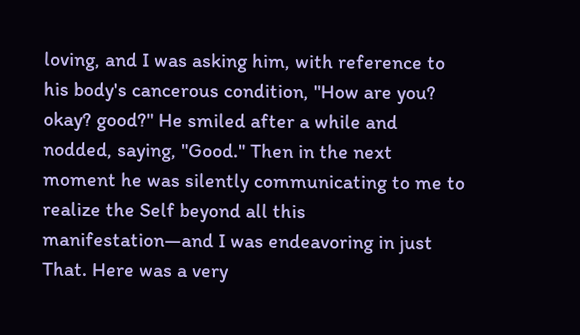loving, and I was asking him, with reference to his body's cancerous condition, "How are you? okay? good?" He smiled after a while and nodded, saying, "Good." Then in the next moment he was silently communicating to me to realize the Self beyond all this manifestation—and I was endeavoring in just That. Here was a very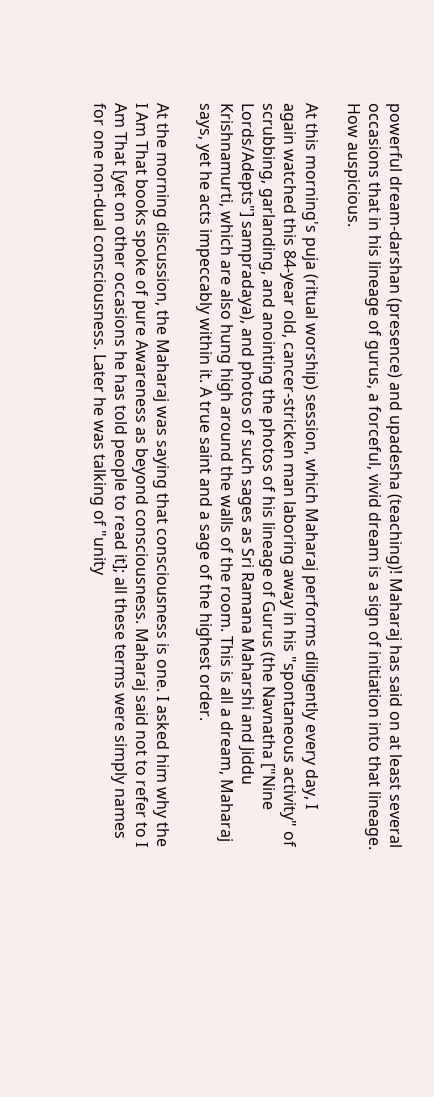powerful dream-darshan (presence) and upadesha (teaching)! Maharaj has said on at least several occasions that in his lineage of gurus, a forceful, vivid dream is a sign of initiation into that lineage. How auspicious.

At this morning's puja (ritual worship) session, which Maharaj performs diligently every day, I again watched this 84-year old, cancer-stricken man laboring away in his "spontaneous activity" of scrubbing, garlanding, and anointing the photos of his lineage of Gurus (the Navnatha ["Nine Lords/Adepts"] sampradaya), and photos of such sages as Sri Ramana Maharshi and Jiddu Krishnamurti, which are also hung high around the walls of the room. This is all a dream, Maharaj says, yet he acts impeccably within it. A true saint and a sage of the highest order.

At the morning discussion, the Maharaj was saying that consciousness is one. I asked him why the I Am That books spoke of pure Awareness as beyond consciousness. Maharaj said not to refer to I Am That [yet on other occasions he has told people to read it]; all these terms were simply names for one non-dual consciousness. Later he was talking of "unity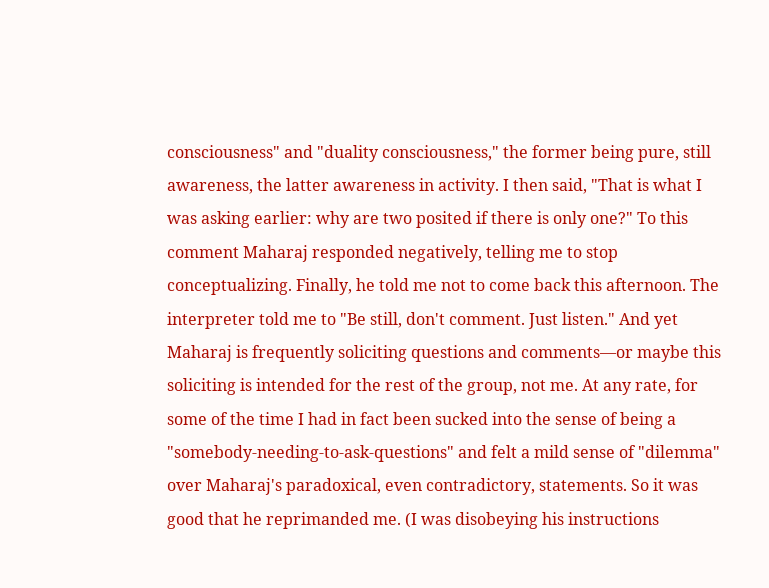consciousness" and "duality consciousness," the former being pure, still awareness, the latter awareness in activity. I then said, "That is what I was asking earlier: why are two posited if there is only one?" To this comment Maharaj responded negatively, telling me to stop conceptualizing. Finally, he told me not to come back this afternoon. The interpreter told me to "Be still, don't comment. Just listen." And yet Maharaj is frequently soliciting questions and comments—or maybe this soliciting is intended for the rest of the group, not me. At any rate, for some of the time I had in fact been sucked into the sense of being a "somebody-needing-to-ask-questions" and felt a mild sense of "dilemma" over Maharaj's paradoxical, even contradictory, statements. So it was good that he reprimanded me. (I was disobeying his instructions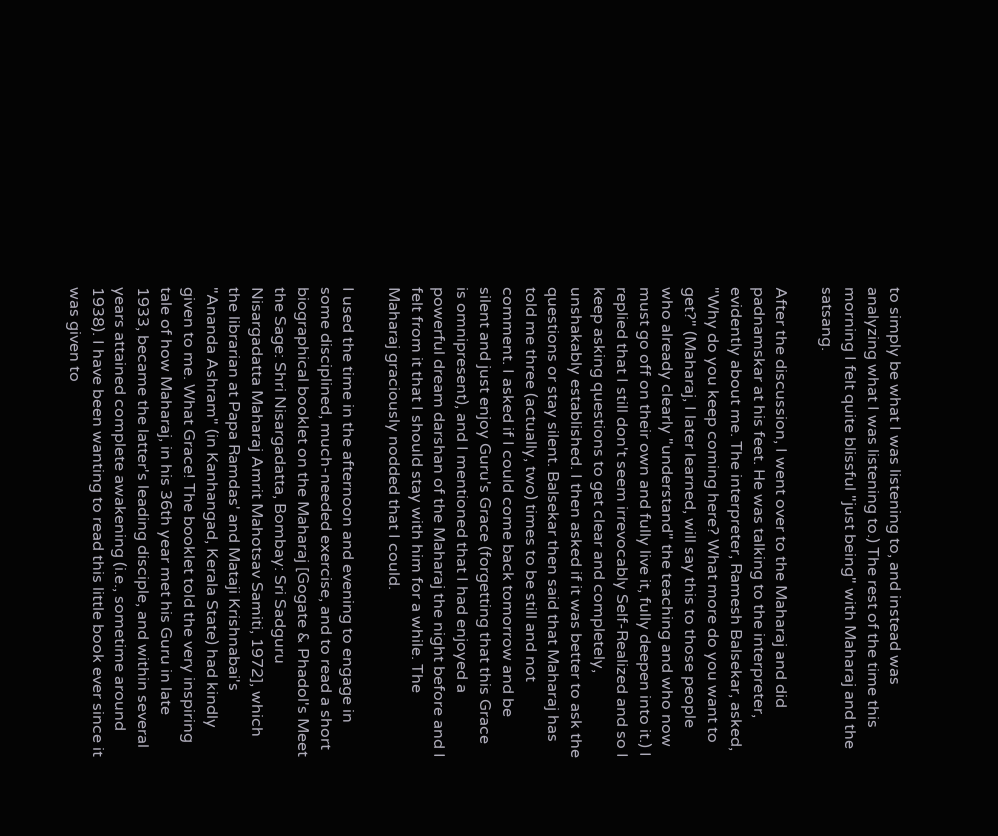to simply be what I was listening to, and instead was analyzing what I was listening to.) The rest of the time this morning I felt quite blissful "just being" with Maharaj and the satsang.

After the discussion, I went over to the Maharaj and did padnamskar at his feet. He was talking to the interpreter, evidently about me. The interpreter, Ramesh Balsekar, asked, "Why do you keep coming here? What more do you want to get?" (Maharaj, I later learned, will say this to those people who already clearly "understand" the teaching and who now must go off on their own and fully live it, fully deepen into it.) I replied that I still don't seem irrevocably Self-Realized and so I keep asking questions to get clear and completely, unshakably established. I then asked if it was better to ask the questions or stay silent. Balsekar then said that Maharaj has told me three (actually, two) times to be still and not comment. I asked if I could come back tomorrow and be silent and just enjoy Guru's Grace (forgetting that this Grace is omnipresent), and I mentioned that I had enjoyed a powerful dream darshan of the Maharaj the night before and I felt from it that I should stay with him for a while. The Maharaj graciously nodded that I could.

I used the time in the afternoon and evening to engage in some disciplined, much-needed exercise, and to read a short biographical booklet on the Maharaj [Gogate & Phadol's Meet the Sage: Shri Nisargadatta, Bombay: Sri Sadguru Nisargadatta Maharaj Amrit Mahotsav Samiti, 1972], which the librarian at Papa Ramdas' and Mataji Krishnabai's "Ananda Ashram" (in Kanhangad, Kerala State) had kindly given to me. What Grace! The booklet told the very inspiring tale of how Maharaj, in his 36th year met his Guru in late 1933, became the latter's leading disciple, and within several years attained complete awakening (i.e., sometime around 1938). I have been wanting to read this little book ever since it was given to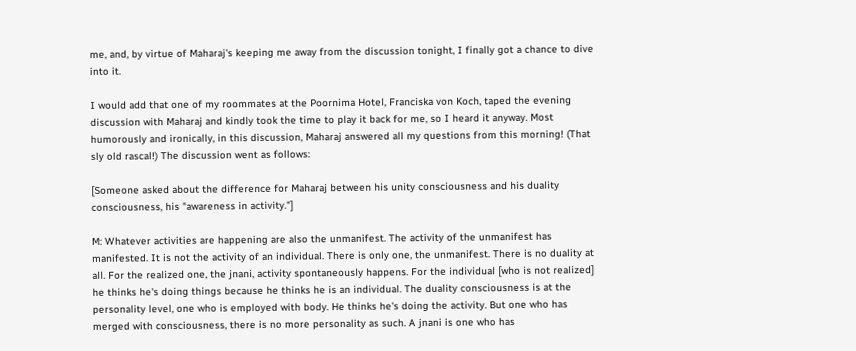me, and, by virtue of Maharaj's keeping me away from the discussion tonight, I finally got a chance to dive into it.

I would add that one of my roommates at the Poornima Hotel, Franciska von Koch, taped the evening discussion with Maharaj and kindly took the time to play it back for me, so I heard it anyway. Most humorously and ironically, in this discussion, Maharaj answered all my questions from this morning! (That sly old rascal!) The discussion went as follows:

[Someone asked about the difference for Maharaj between his unity consciousness and his duality consciousness, his "awareness in activity."]

M: Whatever activities are happening are also the unmanifest. The activity of the unmanifest has manifested. It is not the activity of an individual. There is only one, the unmanifest. There is no duality at all. For the realized one, the jnani, activity spontaneously happens. For the individual [who is not realized] he thinks he's doing things because he thinks he is an individual. The duality consciousness is at the personality level, one who is employed with body. He thinks he's doing the activity. But one who has merged with consciousness, there is no more personality as such. A jnani is one who has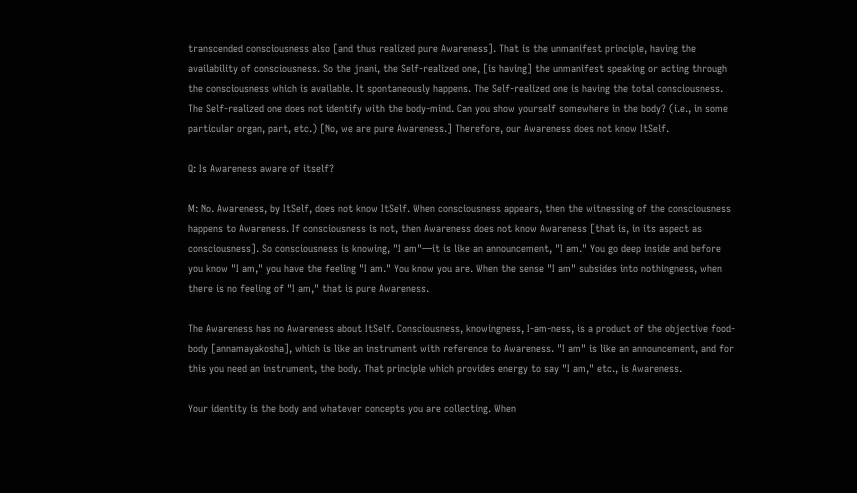transcended consciousness also [and thus realized pure Awareness]. That is the unmanifest principle, having the availability of consciousness. So the jnani, the Self-realized one, [is having] the unmanifest speaking or acting through the consciousness which is available. It spontaneously happens. The Self-realized one is having the total consciousness. The Self-realized one does not identify with the body-mind. Can you show yourself somewhere in the body? (i.e., in some particular organ, part, etc.) [No, we are pure Awareness.] Therefore, our Awareness does not know ItSelf.

Q: Is Awareness aware of itself?

M: No. Awareness, by ItSelf, does not know ItSelf. When consciousness appears, then the witnessing of the consciousness happens to Awareness. If consciousness is not, then Awareness does not know Awareness [that is, in its aspect as consciousness]. So consciousness is knowing, "I am"—it is like an announcement, "I am." You go deep inside and before you know "I am," you have the feeling "I am." You know you are. When the sense "I am" subsides into nothingness, when there is no feeling of "I am," that is pure Awareness.

The Awareness has no Awareness about ItSelf. Consciousness, knowingness, I-am-ness, is a product of the objective food-body [annamayakosha], which is like an instrument with reference to Awareness. "I am" is like an announcement, and for this you need an instrument, the body. That principle which provides energy to say "I am," etc., is Awareness.

Your identity is the body and whatever concepts you are collecting. When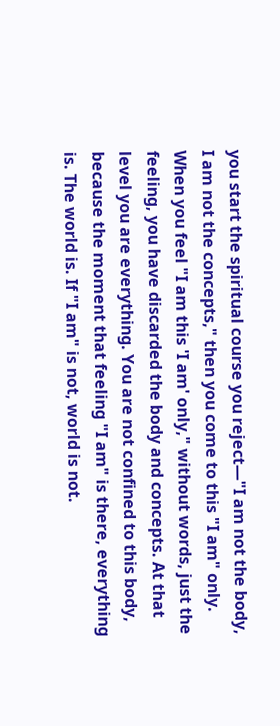you start the spiritual course you reject—"I am not the body, I am not the concepts," then you come to this "I am" only. When you feel "I am this 'I am' only," without words, just the feeling, you have discarded the body and concepts. At that level you are everything. You are not confined to this body, because the moment that feeling "I am" is there, everything is. The world is. If "I am" is not, world is not.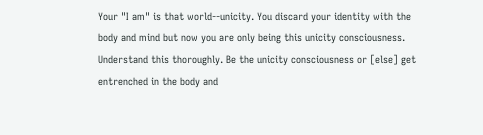Your "I am" is that world--unicity. You discard your identity with the body and mind but now you are only being this unicity consciousness. Understand this thoroughly. Be the unicity consciousness or [else] get entrenched in the body and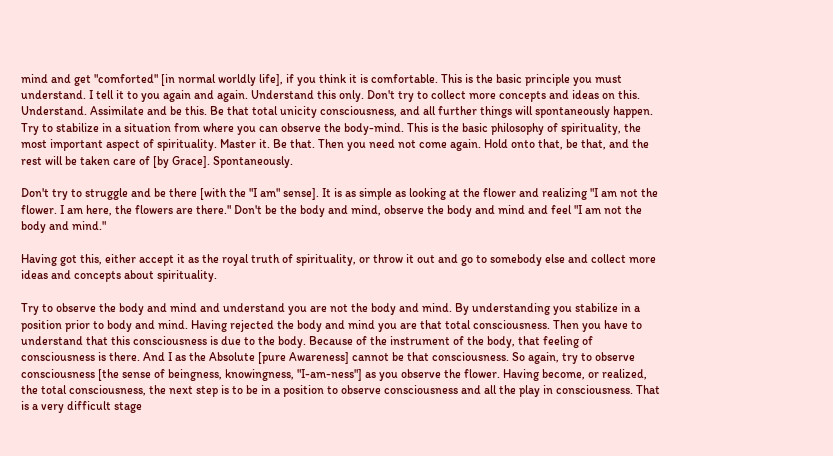mind and get "comforted" [in normal worldly life], if you think it is comfortable. This is the basic principle you must understand. I tell it to you again and again. Understand this only. Don't try to collect more concepts and ideas on this. Understand. Assimilate and be this. Be that total unicity consciousness, and all further things will spontaneously happen. Try to stabilize in a situation from where you can observe the body-mind. This is the basic philosophy of spirituality, the most important aspect of spirituality. Master it. Be that. Then you need not come again. Hold onto that, be that, and the rest will be taken care of [by Grace]. Spontaneously.

Don't try to struggle and be there [with the "I am" sense]. It is as simple as looking at the flower and realizing "I am not the flower. I am here, the flowers are there." Don't be the body and mind, observe the body and mind and feel "I am not the body and mind."

Having got this, either accept it as the royal truth of spirituality, or throw it out and go to somebody else and collect more ideas and concepts about spirituality.

Try to observe the body and mind and understand you are not the body and mind. By understanding you stabilize in a position prior to body and mind. Having rejected the body and mind you are that total consciousness. Then you have to understand that this consciousness is due to the body. Because of the instrument of the body, that feeling of consciousness is there. And I as the Absolute [pure Awareness] cannot be that consciousness. So again, try to observe consciousness [the sense of beingness, knowingness, "I-am-ness"] as you observe the flower. Having become, or realized, the total consciousness, the next step is to be in a position to observe consciousness and all the play in consciousness. That is a very difficult stage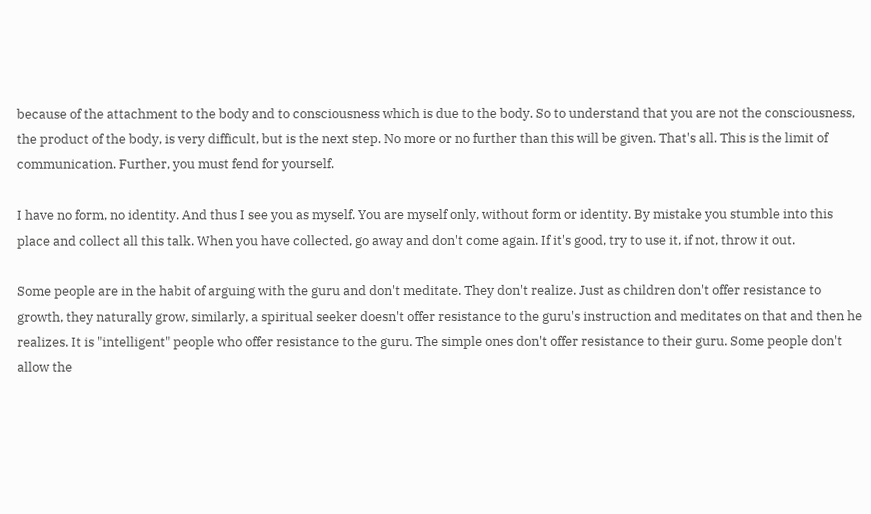because of the attachment to the body and to consciousness which is due to the body. So to understand that you are not the consciousness, the product of the body, is very difficult, but is the next step. No more or no further than this will be given. That's all. This is the limit of communication. Further, you must fend for yourself.

I have no form, no identity. And thus I see you as myself. You are myself only, without form or identity. By mistake you stumble into this place and collect all this talk. When you have collected, go away and don't come again. If it's good, try to use it, if not, throw it out.

Some people are in the habit of arguing with the guru and don't meditate. They don't realize. Just as children don't offer resistance to growth, they naturally grow, similarly, a spiritual seeker doesn't offer resistance to the guru's instruction and meditates on that and then he realizes. It is "intelligent" people who offer resistance to the guru. The simple ones don't offer resistance to their guru. Some people don't allow the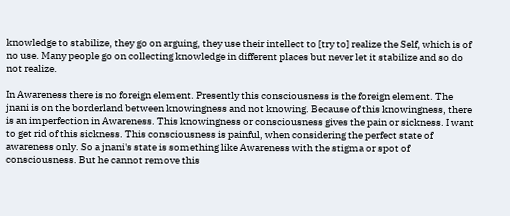knowledge to stabilize, they go on arguing, they use their intellect to [try to] realize the Self, which is of no use. Many people go on collecting knowledge in different places but never let it stabilize and so do not realize.

In Awareness there is no foreign element. Presently this consciousness is the foreign element. The jnani is on the borderland between knowingness and not knowing. Because of this knowingness, there is an imperfection in Awareness. This knowingness or consciousness gives the pain or sickness. I want to get rid of this sickness. This consciousness is painful, when considering the perfect state of awareness only. So a jnani's state is something like Awareness with the stigma or spot of consciousness. But he cannot remove this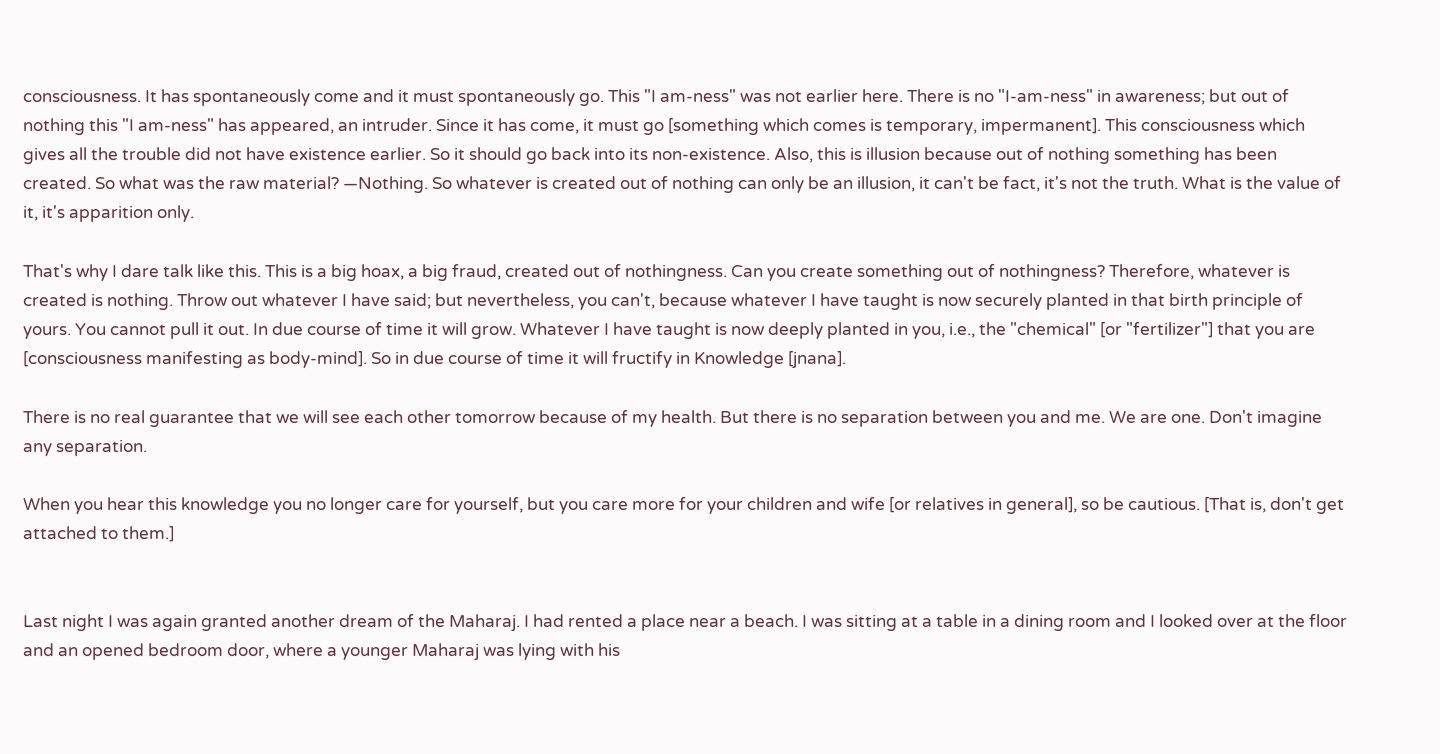consciousness. It has spontaneously come and it must spontaneously go. This "I am-ness" was not earlier here. There is no "I-am-ness" in awareness; but out of nothing this "I am-ness" has appeared, an intruder. Since it has come, it must go [something which comes is temporary, impermanent]. This consciousness which gives all the trouble did not have existence earlier. So it should go back into its non-existence. Also, this is illusion because out of nothing something has been created. So what was the raw material? —Nothing. So whatever is created out of nothing can only be an illusion, it can't be fact, it's not the truth. What is the value of it, it's apparition only.

That's why I dare talk like this. This is a big hoax, a big fraud, created out of nothingness. Can you create something out of nothingness? Therefore, whatever is created is nothing. Throw out whatever I have said; but nevertheless, you can't, because whatever I have taught is now securely planted in that birth principle of yours. You cannot pull it out. In due course of time it will grow. Whatever I have taught is now deeply planted in you, i.e., the "chemical" [or "fertilizer"] that you are [consciousness manifesting as body-mind]. So in due course of time it will fructify in Knowledge [jnana].

There is no real guarantee that we will see each other tomorrow because of my health. But there is no separation between you and me. We are one. Don't imagine any separation.

When you hear this knowledge you no longer care for yourself, but you care more for your children and wife [or relatives in general], so be cautious. [That is, don't get attached to them.]


Last night I was again granted another dream of the Maharaj. I had rented a place near a beach. I was sitting at a table in a dining room and I looked over at the floor and an opened bedroom door, where a younger Maharaj was lying with his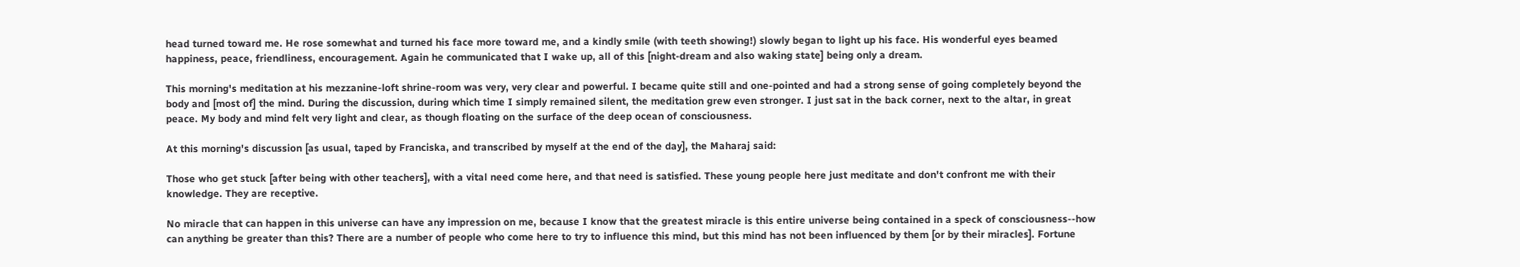head turned toward me. He rose somewhat and turned his face more toward me, and a kindly smile (with teeth showing!) slowly began to light up his face. His wonderful eyes beamed happiness, peace, friendliness, encouragement. Again he communicated that I wake up, all of this [night-dream and also waking state] being only a dream.

This morning's meditation at his mezzanine-loft shrine-room was very, very clear and powerful. I became quite still and one-pointed and had a strong sense of going completely beyond the body and [most of] the mind. During the discussion, during which time I simply remained silent, the meditation grew even stronger. I just sat in the back corner, next to the altar, in great peace. My body and mind felt very light and clear, as though floating on the surface of the deep ocean of consciousness.

At this morning's discussion [as usual, taped by Franciska, and transcribed by myself at the end of the day], the Maharaj said:

Those who get stuck [after being with other teachers], with a vital need come here, and that need is satisfied. These young people here just meditate and don't confront me with their knowledge. They are receptive.

No miracle that can happen in this universe can have any impression on me, because I know that the greatest miracle is this entire universe being contained in a speck of consciousness--how can anything be greater than this? There are a number of people who come here to try to influence this mind, but this mind has not been influenced by them [or by their miracles]. Fortune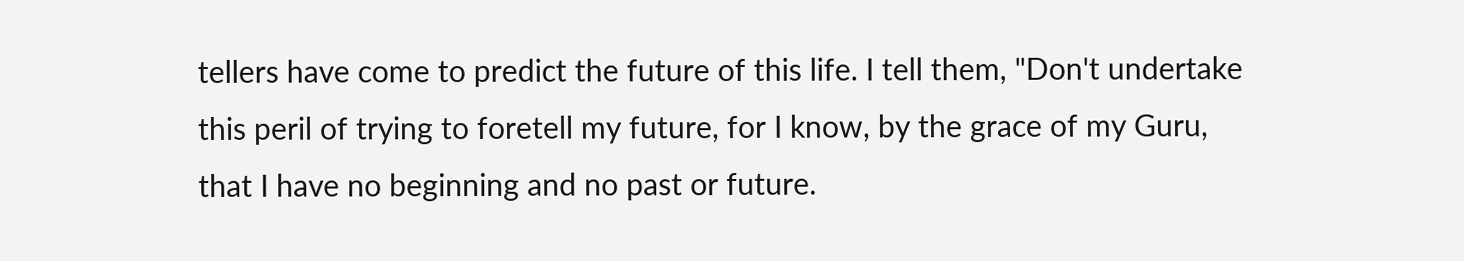tellers have come to predict the future of this life. I tell them, "Don't undertake this peril of trying to foretell my future, for I know, by the grace of my Guru, that I have no beginning and no past or future.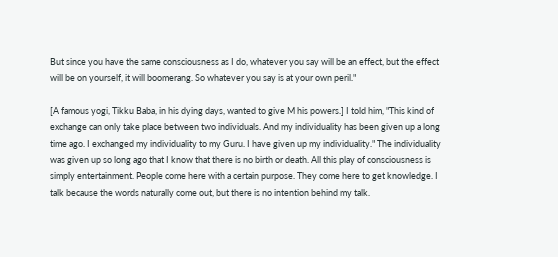But since you have the same consciousness as I do, whatever you say will be an effect, but the effect will be on yourself, it will boomerang. So whatever you say is at your own peril."

[A famous yogi, Tikku Baba, in his dying days, wanted to give M his powers.] I told him, "This kind of exchange can only take place between two individuals. And my individuality has been given up a long time ago. I exchanged my individuality to my Guru. I have given up my individuality." The individuality was given up so long ago that I know that there is no birth or death. All this play of consciousness is simply entertainment. People come here with a certain purpose. They come here to get knowledge. I talk because the words naturally come out, but there is no intention behind my talk.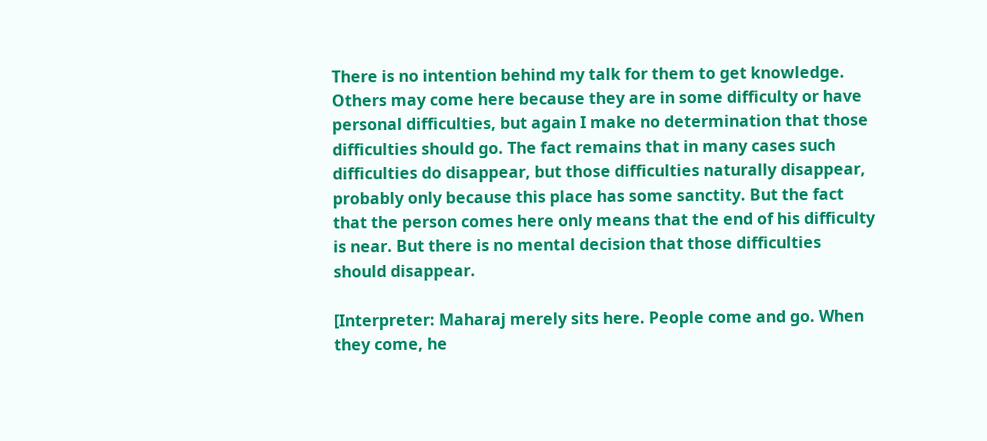There is no intention behind my talk for them to get knowledge. Others may come here because they are in some difficulty or have personal difficulties, but again I make no determination that those difficulties should go. The fact remains that in many cases such difficulties do disappear, but those difficulties naturally disappear, probably only because this place has some sanctity. But the fact that the person comes here only means that the end of his difficulty is near. But there is no mental decision that those difficulties should disappear.

[Interpreter: Maharaj merely sits here. People come and go. When they come, he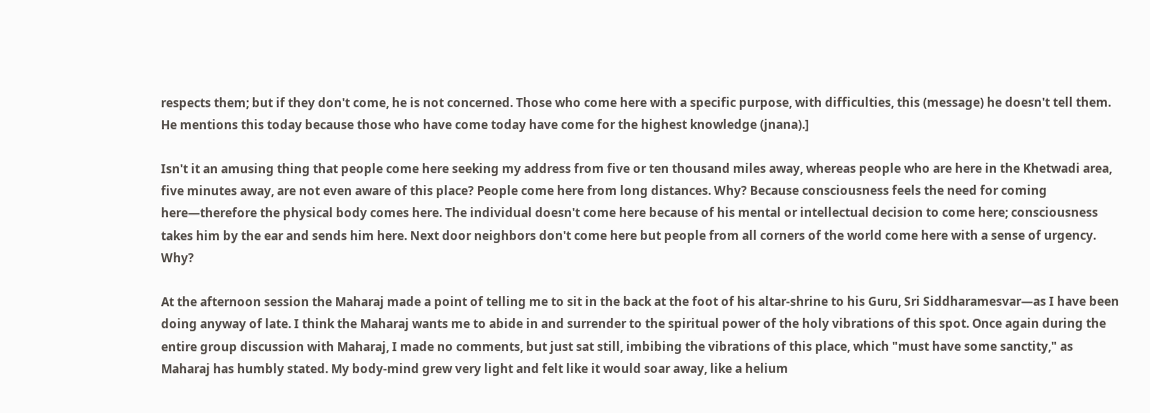respects them; but if they don't come, he is not concerned. Those who come here with a specific purpose, with difficulties, this (message) he doesn't tell them. He mentions this today because those who have come today have come for the highest knowledge (jnana).]

Isn't it an amusing thing that people come here seeking my address from five or ten thousand miles away, whereas people who are here in the Khetwadi area, five minutes away, are not even aware of this place? People come here from long distances. Why? Because consciousness feels the need for coming here—therefore the physical body comes here. The individual doesn't come here because of his mental or intellectual decision to come here; consciousness takes him by the ear and sends him here. Next door neighbors don't come here but people from all corners of the world come here with a sense of urgency. Why?

At the afternoon session the Maharaj made a point of telling me to sit in the back at the foot of his altar-shrine to his Guru, Sri Siddharamesvar—as I have been doing anyway of late. I think the Maharaj wants me to abide in and surrender to the spiritual power of the holy vibrations of this spot. Once again during the entire group discussion with Maharaj, I made no comments, but just sat still, imbibing the vibrations of this place, which "must have some sanctity," as Maharaj has humbly stated. My body-mind grew very light and felt like it would soar away, like a helium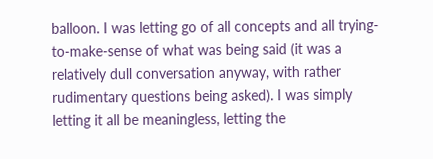balloon. I was letting go of all concepts and all trying-to-make-sense of what was being said (it was a relatively dull conversation anyway, with rather rudimentary questions being asked). I was simply letting it all be meaningless, letting the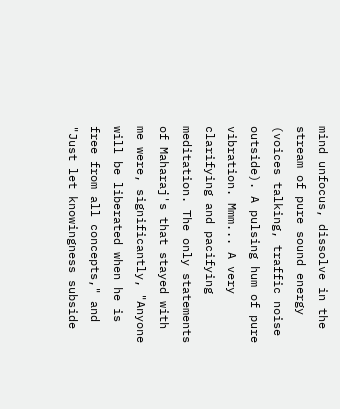mind unfocus, dissolve in the stream of pure sound energy (voices talking, traffic noise outside). A pulsing hum of pure vibration. Mmm... A very clarifying and pacifying meditation. The only statements of Maharaj's that stayed with me were, significantly, "Anyone will be liberated when he is free from all concepts," and "Just let knowingness subside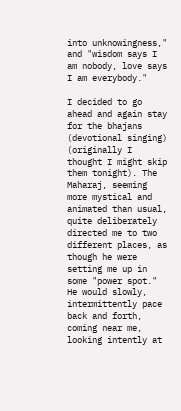into unknowingness," and "wisdom says I am nobody, love says I am everybody."

I decided to go ahead and again stay for the bhajans (devotional singing) (originally I thought I might skip them tonight). The Maharaj, seeming more mystical and animated than usual, quite deliberately directed me to two different places, as though he were setting me up in some "power spot." He would slowly, intermittently pace back and forth, coming near me, looking intently at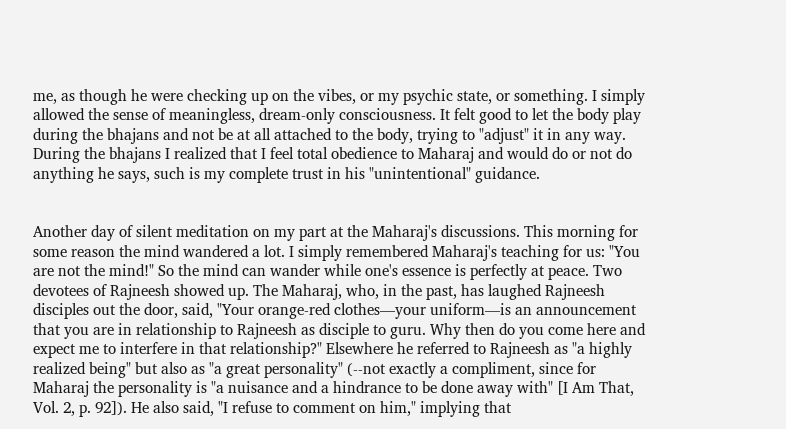me, as though he were checking up on the vibes, or my psychic state, or something. I simply allowed the sense of meaningless, dream-only consciousness. It felt good to let the body play during the bhajans and not be at all attached to the body, trying to "adjust" it in any way. During the bhajans I realized that I feel total obedience to Maharaj and would do or not do anything he says, such is my complete trust in his "unintentional" guidance.


Another day of silent meditation on my part at the Maharaj's discussions. This morning for some reason the mind wandered a lot. I simply remembered Maharaj's teaching for us: "You are not the mind!" So the mind can wander while one's essence is perfectly at peace. Two devotees of Rajneesh showed up. The Maharaj, who, in the past, has laughed Rajneesh disciples out the door, said, "Your orange-red clothes—your uniform—is an announcement that you are in relationship to Rajneesh as disciple to guru. Why then do you come here and expect me to interfere in that relationship?" Elsewhere he referred to Rajneesh as "a highly realized being" but also as "a great personality" (--not exactly a compliment, since for Maharaj the personality is "a nuisance and a hindrance to be done away with" [I Am That, Vol. 2, p. 92]). He also said, "I refuse to comment on him," implying that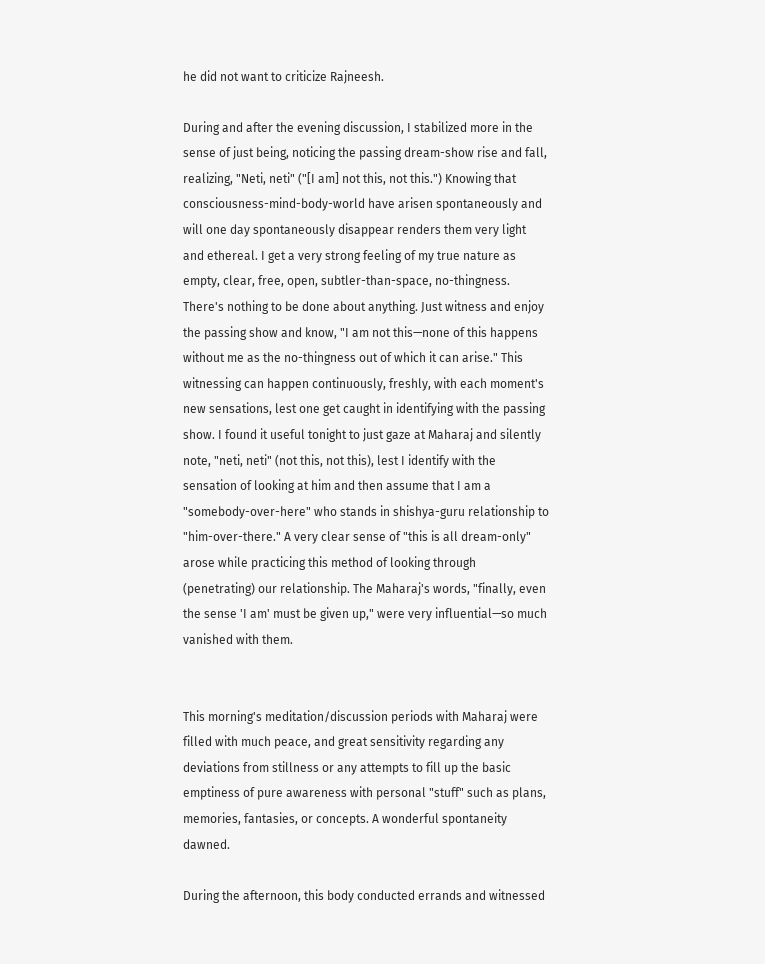he did not want to criticize Rajneesh.

During and after the evening discussion, I stabilized more in the sense of just being, noticing the passing dream-show rise and fall, realizing, "Neti, neti" ("[I am] not this, not this.") Knowing that consciousness-mind-body-world have arisen spontaneously and will one day spontaneously disappear renders them very light and ethereal. I get a very strong feeling of my true nature as empty, clear, free, open, subtler-than-space, no-thingness. There's nothing to be done about anything. Just witness and enjoy the passing show and know, "I am not this—none of this happens without me as the no-thingness out of which it can arise." This witnessing can happen continuously, freshly, with each moment's new sensations, lest one get caught in identifying with the passing show. I found it useful tonight to just gaze at Maharaj and silently note, "neti, neti" (not this, not this), lest I identify with the sensation of looking at him and then assume that I am a "somebody-over-here" who stands in shishya-guru relationship to "him-over-there." A very clear sense of "this is all dream-only" arose while practicing this method of looking through (penetrating) our relationship. The Maharaj's words, "finally, even the sense 'I am' must be given up," were very influential—so much vanished with them.


This morning's meditation/discussion periods with Maharaj were filled with much peace, and great sensitivity regarding any deviations from stillness or any attempts to fill up the basic emptiness of pure awareness with personal "stuff" such as plans, memories, fantasies, or concepts. A wonderful spontaneity dawned.

During the afternoon, this body conducted errands and witnessed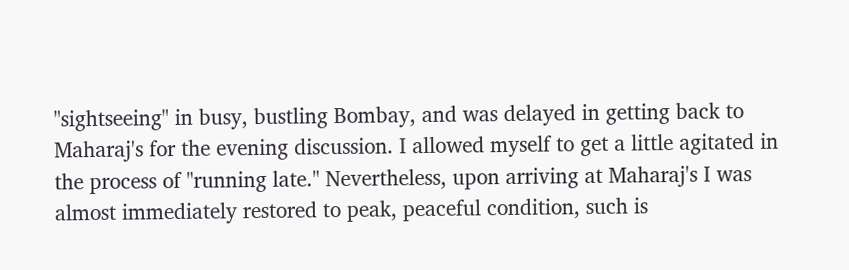"sightseeing" in busy, bustling Bombay, and was delayed in getting back to Maharaj's for the evening discussion. I allowed myself to get a little agitated in the process of "running late." Nevertheless, upon arriving at Maharaj's I was almost immediately restored to peak, peaceful condition, such is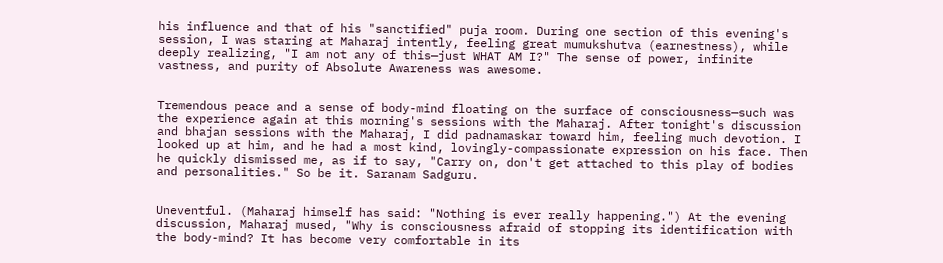his influence and that of his "sanctified" puja room. During one section of this evening's session, I was staring at Maharaj intently, feeling great mumukshutva (earnestness), while deeply realizing, "I am not any of this—just WHAT AM I?" The sense of power, infinite vastness, and purity of Absolute Awareness was awesome.


Tremendous peace and a sense of body-mind floating on the surface of consciousness—such was the experience again at this morning's sessions with the Maharaj. After tonight's discussion and bhajan sessions with the Maharaj, I did padnamaskar toward him, feeling much devotion. I looked up at him, and he had a most kind, lovingly-compassionate expression on his face. Then he quickly dismissed me, as if to say, "Carry on, don't get attached to this play of bodies and personalities." So be it. Saranam Sadguru.


Uneventful. (Maharaj himself has said: "Nothing is ever really happening.") At the evening discussion, Maharaj mused, "Why is consciousness afraid of stopping its identification with the body-mind? It has become very comfortable in its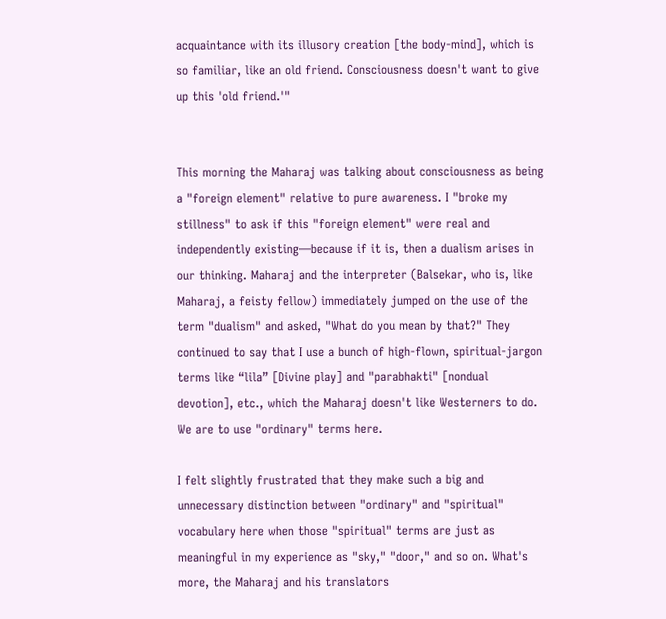acquaintance with its illusory creation [the body-mind], which is so familiar, like an old friend. Consciousness doesn't want to give up this 'old friend.'"


This morning the Maharaj was talking about consciousness as being a "foreign element" relative to pure awareness. I "broke my stillness" to ask if this "foreign element" were real and independently existing—because if it is, then a dualism arises in our thinking. Maharaj and the interpreter (Balsekar, who is, like Maharaj, a feisty fellow) immediately jumped on the use of the term "dualism" and asked, "What do you mean by that?" They continued to say that I use a bunch of high-flown, spiritual-jargon terms like “lila” [Divine play] and "parabhakti" [nondual devotion], etc., which the Maharaj doesn't like Westerners to do. We are to use "ordinary" terms here.

I felt slightly frustrated that they make such a big and unnecessary distinction between "ordinary" and "spiritual" vocabulary here when those "spiritual" terms are just as meaningful in my experience as "sky," "door," and so on. What's more, the Maharaj and his translators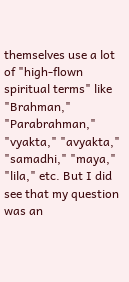themselves use a lot of "high-flown spiritual terms" like "Brahman," "Parabrahman," "vyakta," "avyakta," "samadhi," "maya," "lila," etc. But I did see that my question was an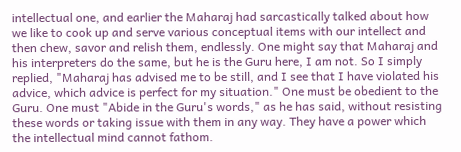intellectual one, and earlier the Maharaj had sarcastically talked about how we like to cook up and serve various conceptual items with our intellect and then chew, savor and relish them, endlessly. One might say that Maharaj and his interpreters do the same, but he is the Guru here, I am not. So I simply replied, "Maharaj has advised me to be still, and I see that I have violated his advice, which advice is perfect for my situation." One must be obedient to the Guru. One must "Abide in the Guru's words," as he has said, without resisting these words or taking issue with them in any way. They have a power which the intellectual mind cannot fathom.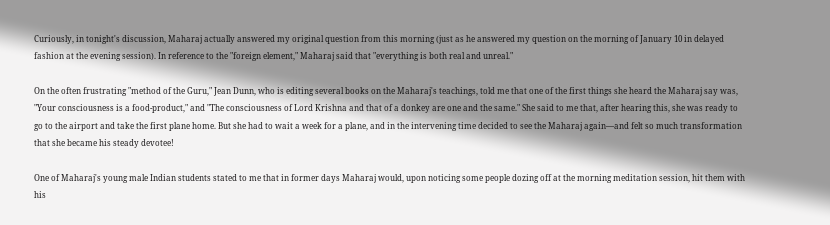Curiously, in tonight's discussion, Maharaj actually answered my original question from this morning (just as he answered my question on the morning of January 10 in delayed fashion at the evening session). In reference to the "foreign element," Maharaj said that "everything is both real and unreal."

On the often frustrating "method of the Guru," Jean Dunn, who is editing several books on the Maharaj's teachings, told me that one of the first things she heard the Maharaj say was, "Your consciousness is a food-product," and "The consciousness of Lord Krishna and that of a donkey are one and the same." She said to me that, after hearing this, she was ready to go to the airport and take the first plane home. But she had to wait a week for a plane, and in the intervening time decided to see the Maharaj again—and felt so much transformation that she became his steady devotee!

One of Maharaj's young male Indian students stated to me that in former days Maharaj would, upon noticing some people dozing off at the morning meditation session, hit them with his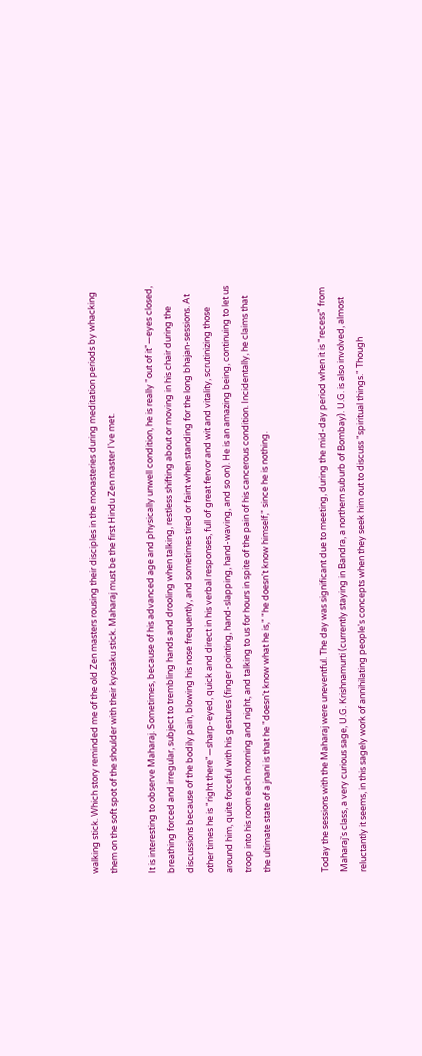walking stick. Which story reminded me of the old Zen masters rousing their disciples in the monasteries during meditation periods by whacking them on the soft spot of the shoulder with their kyosaku stick. Maharaj must be the first Hindu Zen master I've met.

It is interesting to observe Maharaj. Sometimes, because of his advanced age and physically unwell condition, he is really "out of it"—eyes closed, breathing forced and irregular, subject to trembling hands and drooling when talking, restless shifting about or moving in his chair during the discussions because of the bodily pain, blowing his nose frequently, and sometimes tired or faint when standing for the long bhajan-sessions. At other times he is "right there"—sharp-eyed, quick and direct in his verbal responses, full of great fervor and wit and vitality, scrutinizing those around him, quite forceful with his gestures (finger pointing, hand-slapping, hand-waving, and so on). He is an amazing being, continuing to let us troop into his room each morning and night, and talking to us for hours in spite of the pain of his cancerous condition. Incidentally, he claims that the ultimate state of a jnani is that he "doesn't know what he is," "he doesn't know himself," since he is nothing.


Today the sessions with the Maharaj were uneventful. The day was significant due to meeting, during the mid-day period when it is "recess" from Maharaj's class, a very curious sage, U.G. Krishnamurti (currently staying in Bandra, a northern suburb of Bombay). U.G. is also involved, almost reluctantly it seems, in this sagely work of annihilating people's concepts when they seek him out to discuss "spiritual things." Though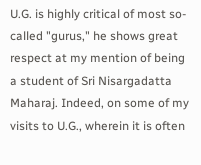U.G. is highly critical of most so-called "gurus," he shows great respect at my mention of being a student of Sri Nisargadatta Maharaj. Indeed, on some of my visits to U.G., wherein it is often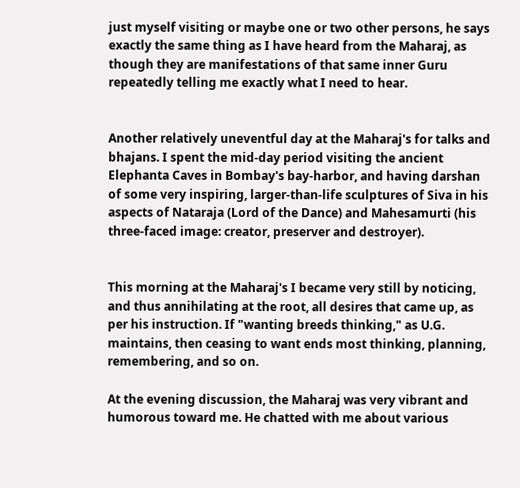just myself visiting or maybe one or two other persons, he says exactly the same thing as I have heard from the Maharaj, as though they are manifestations of that same inner Guru repeatedly telling me exactly what I need to hear.


Another relatively uneventful day at the Maharaj's for talks and bhajans. I spent the mid-day period visiting the ancient Elephanta Caves in Bombay's bay-harbor, and having darshan of some very inspiring, larger-than-life sculptures of Siva in his aspects of Nataraja (Lord of the Dance) and Mahesamurti (his three-faced image: creator, preserver and destroyer).


This morning at the Maharaj's I became very still by noticing, and thus annihilating at the root, all desires that came up, as per his instruction. If "wanting breeds thinking," as U.G. maintains, then ceasing to want ends most thinking, planning, remembering, and so on.

At the evening discussion, the Maharaj was very vibrant and humorous toward me. He chatted with me about various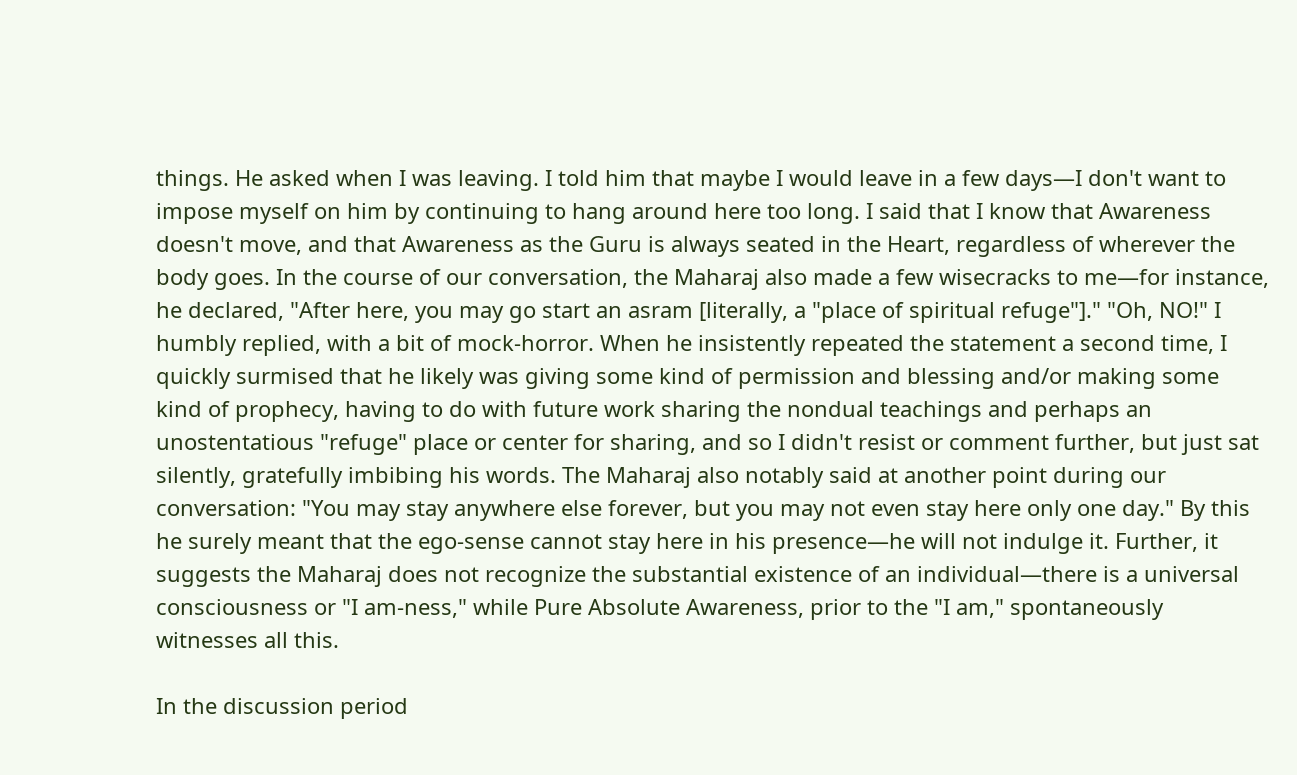things. He asked when I was leaving. I told him that maybe I would leave in a few days—I don't want to impose myself on him by continuing to hang around here too long. I said that I know that Awareness doesn't move, and that Awareness as the Guru is always seated in the Heart, regardless of wherever the body goes. In the course of our conversation, the Maharaj also made a few wisecracks to me—for instance, he declared, "After here, you may go start an asram [literally, a "place of spiritual refuge"]." "Oh, NO!" I humbly replied, with a bit of mock-horror. When he insistently repeated the statement a second time, I quickly surmised that he likely was giving some kind of permission and blessing and/or making some kind of prophecy, having to do with future work sharing the nondual teachings and perhaps an unostentatious "refuge" place or center for sharing, and so I didn't resist or comment further, but just sat silently, gratefully imbibing his words. The Maharaj also notably said at another point during our conversation: "You may stay anywhere else forever, but you may not even stay here only one day." By this he surely meant that the ego-sense cannot stay here in his presence—he will not indulge it. Further, it suggests the Maharaj does not recognize the substantial existence of an individual—there is a universal consciousness or "I am-ness," while Pure Absolute Awareness, prior to the "I am," spontaneously witnesses all this.

In the discussion period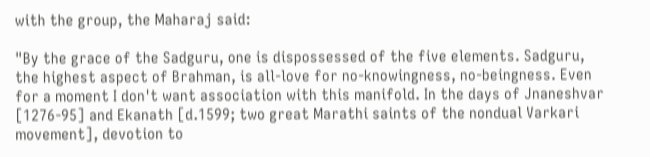with the group, the Maharaj said:

"By the grace of the Sadguru, one is dispossessed of the five elements. Sadguru, the highest aspect of Brahman, is all-love for no-knowingness, no-beingness. Even for a moment I don't want association with this manifold. In the days of Jnaneshvar [1276-95] and Ekanath [d.1599; two great Marathi saints of the nondual Varkari movement], devotion to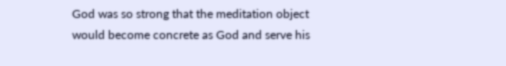God was so strong that the meditation object would become concrete as God and serve his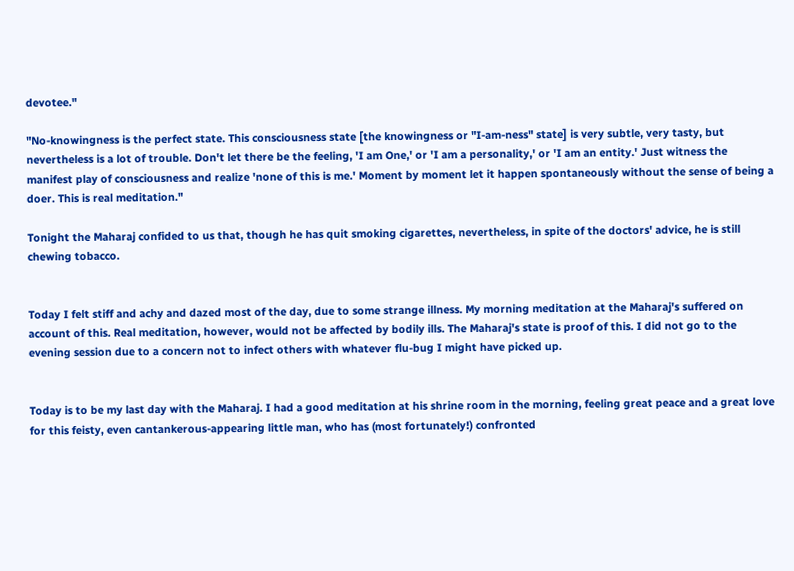devotee."

"No-knowingness is the perfect state. This consciousness state [the knowingness or "I-am-ness" state] is very subtle, very tasty, but nevertheless is a lot of trouble. Don't let there be the feeling, 'I am One,' or 'I am a personality,' or 'I am an entity.' Just witness the manifest play of consciousness and realize 'none of this is me.' Moment by moment let it happen spontaneously without the sense of being a doer. This is real meditation."

Tonight the Maharaj confided to us that, though he has quit smoking cigarettes, nevertheless, in spite of the doctors' advice, he is still chewing tobacco.


Today I felt stiff and achy and dazed most of the day, due to some strange illness. My morning meditation at the Maharaj's suffered on account of this. Real meditation, however, would not be affected by bodily ills. The Maharaj's state is proof of this. I did not go to the evening session due to a concern not to infect others with whatever flu-bug I might have picked up.


Today is to be my last day with the Maharaj. I had a good meditation at his shrine room in the morning, feeling great peace and a great love for this feisty, even cantankerous-appearing little man, who has (most fortunately!) confronted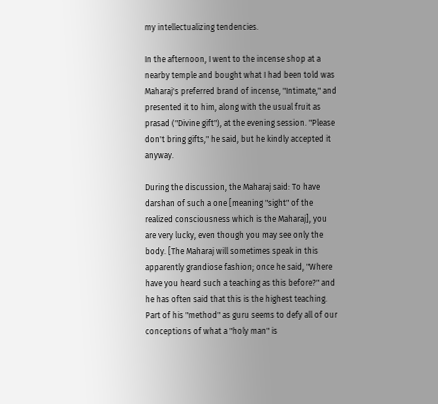my intellectualizing tendencies.

In the afternoon, I went to the incense shop at a nearby temple and bought what I had been told was Maharaj's preferred brand of incense, "Intimate," and presented it to him, along with the usual fruit as prasad ("Divine gift"), at the evening session. "Please don't bring gifts," he said, but he kindly accepted it anyway.

During the discussion, the Maharaj said: To have darshan of such a one [meaning "sight" of the realized consciousness which is the Maharaj], you are very lucky, even though you may see only the body. [The Maharaj will sometimes speak in this apparently grandiose fashion; once he said, "Where have you heard such a teaching as this before?" and he has often said that this is the highest teaching. Part of his "method" as guru seems to defy all of our conceptions of what a "holy man" is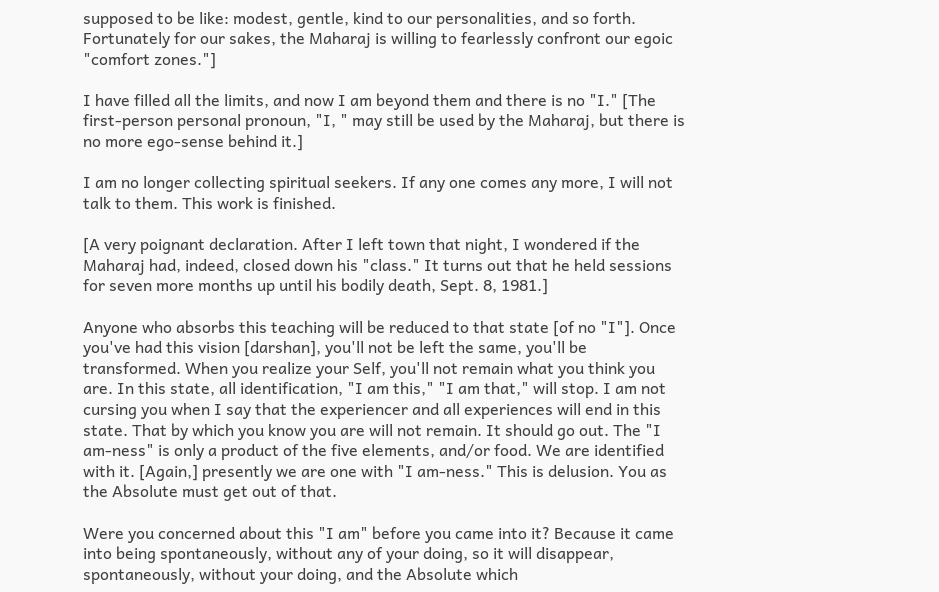supposed to be like: modest, gentle, kind to our personalities, and so forth. Fortunately for our sakes, the Maharaj is willing to fearlessly confront our egoic "comfort zones."]

I have filled all the limits, and now I am beyond them and there is no "I." [The first-person personal pronoun, "I, " may still be used by the Maharaj, but there is no more ego-sense behind it.]

I am no longer collecting spiritual seekers. If any one comes any more, I will not talk to them. This work is finished.

[A very poignant declaration. After I left town that night, I wondered if the Maharaj had, indeed, closed down his "class." It turns out that he held sessions for seven more months up until his bodily death, Sept. 8, 1981.]

Anyone who absorbs this teaching will be reduced to that state [of no "I"]. Once you've had this vision [darshan], you'll not be left the same, you'll be transformed. When you realize your Self, you'll not remain what you think you are. In this state, all identification, "I am this," "I am that," will stop. I am not cursing you when I say that the experiencer and all experiences will end in this state. That by which you know you are will not remain. It should go out. The "I am-ness" is only a product of the five elements, and/or food. We are identified with it. [Again,] presently we are one with "I am-ness." This is delusion. You as the Absolute must get out of that.

Were you concerned about this "I am" before you came into it? Because it came into being spontaneously, without any of your doing, so it will disappear, spontaneously, without your doing, and the Absolute which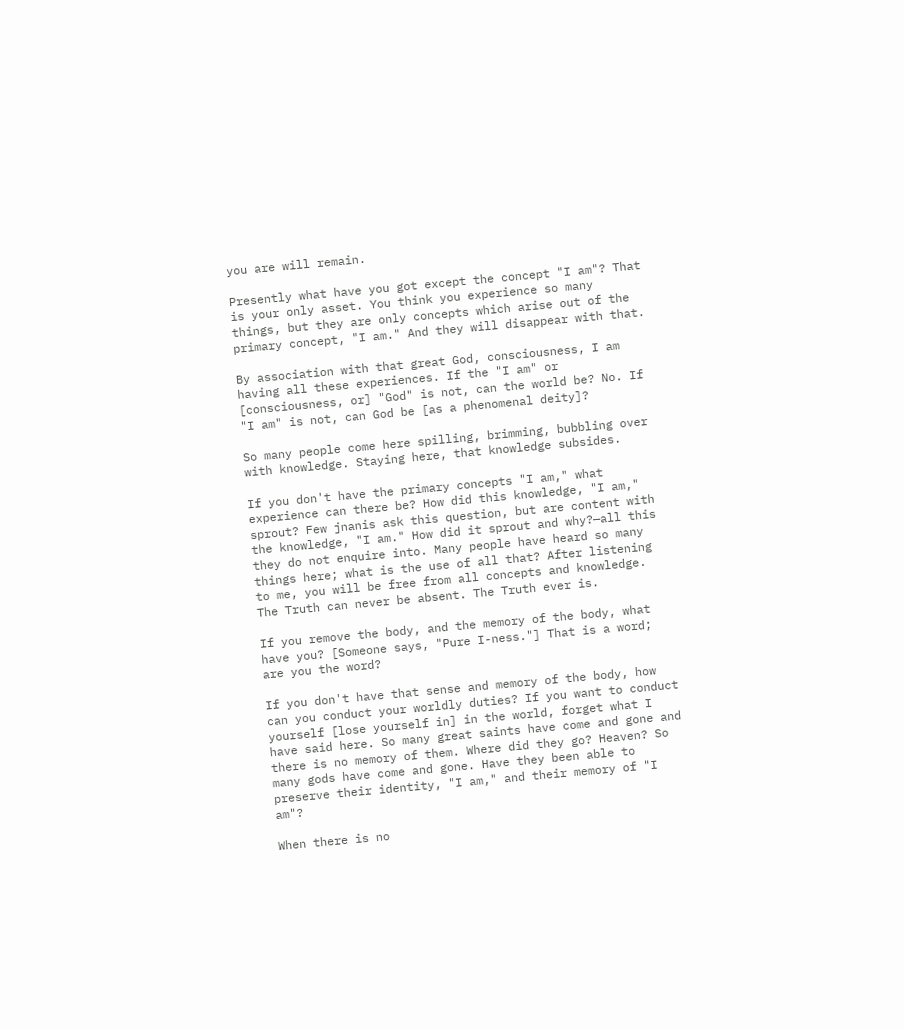you are will remain.

Presently what have you got except the concept "I am"? That is your only asset. You think you experience so many things, but they are only concepts which arise out of the primary concept, "I am." And they will disappear with that.

By association with that great God, consciousness, I am having all these experiences. If the "I am" or [consciousness, or] "God" is not, can the world be? No. If "I am" is not, can God be [as a phenomenal deity]?

So many people come here spilling, brimming, bubbling over with knowledge. Staying here, that knowledge subsides.

If you don't have the primary concepts "I am," what experience can there be? How did this knowledge, "I am," sprout? Few jnanis ask this question, but are content with the knowledge, "I am." How did it sprout and why?—all this they do not enquire into. Many people have heard so many things here; what is the use of all that? After listening to me, you will be free from all concepts and knowledge. The Truth can never be absent. The Truth ever is.

If you remove the body, and the memory of the body, what have you? [Someone says, "Pure I-ness."] That is a word; are you the word?

If you don't have that sense and memory of the body, how can you conduct your worldly duties? If you want to conduct yourself [lose yourself in] in the world, forget what I have said here. So many great saints have come and gone and there is no memory of them. Where did they go? Heaven? So many gods have come and gone. Have they been able to preserve their identity, "I am," and their memory of "I am"?

When there is no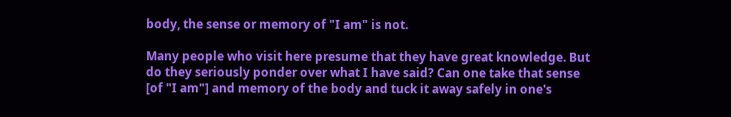body, the sense or memory of "I am" is not.

Many people who visit here presume that they have great knowledge. But do they seriously ponder over what I have said? Can one take that sense [of "I am"] and memory of the body and tuck it away safely in one's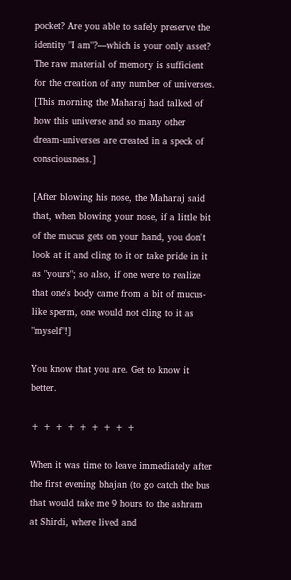pocket? Are you able to safely preserve the identity "I am"?—which is your only asset? The raw material of memory is sufficient for the creation of any number of universes. [This morning the Maharaj had talked of how this universe and so many other dream-universes are created in a speck of consciousness.]

[After blowing his nose, the Maharaj said that, when blowing your nose, if a little bit of the mucus gets on your hand, you don't look at it and cling to it or take pride in it as "yours"; so also, if one were to realize that one's body came from a bit of mucus-like sperm, one would not cling to it as "myself"!]

You know that you are. Get to know it better.

+ + + + + + + + +

When it was time to leave immediately after the first evening bhajan (to go catch the bus that would take me 9 hours to the ashram at Shirdi, where lived and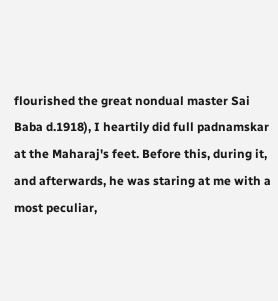flourished the great nondual master Sai Baba d.1918), I heartily did full padnamskar at the Maharaj's feet. Before this, during it, and afterwards, he was staring at me with a most peculiar,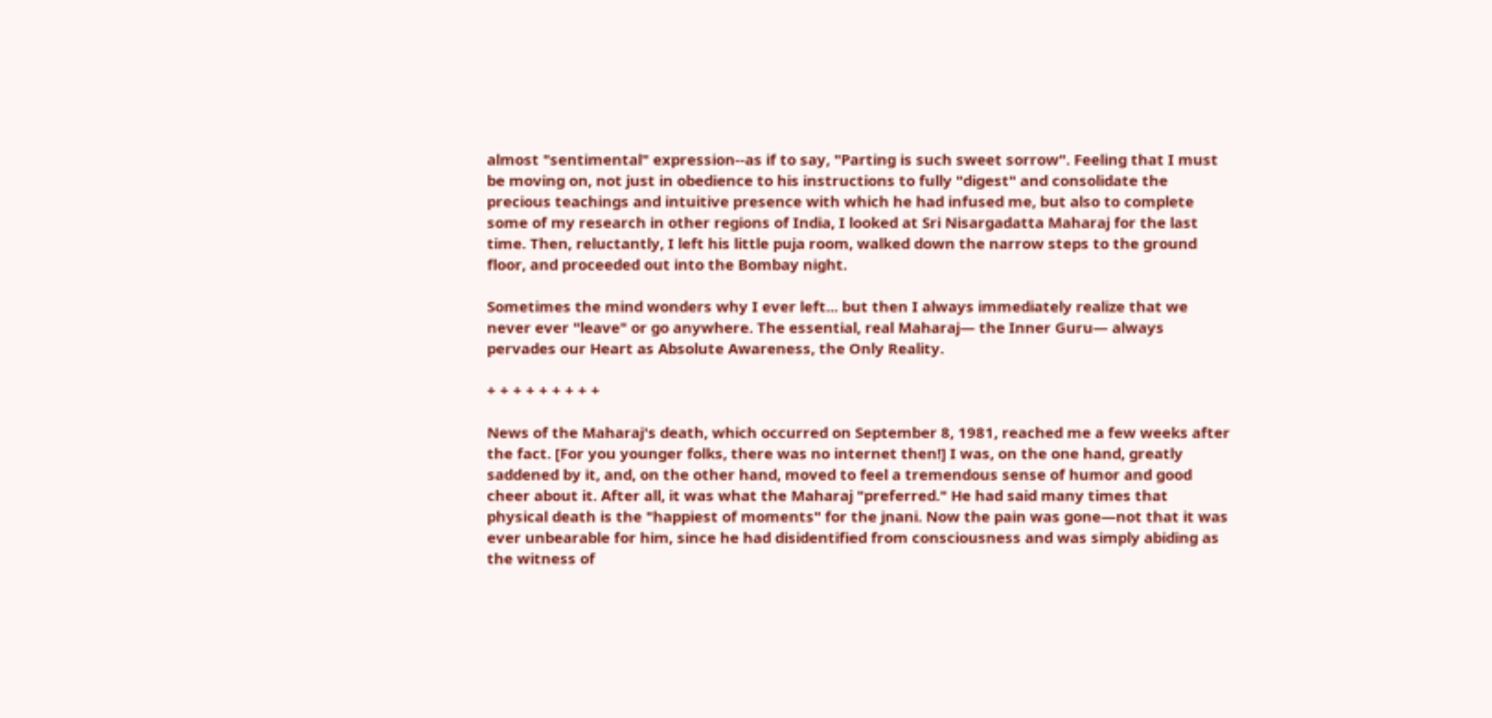almost "sentimental" expression--as if to say, "Parting is such sweet sorrow". Feeling that I must be moving on, not just in obedience to his instructions to fully "digest" and consolidate the precious teachings and intuitive presence with which he had infused me, but also to complete some of my research in other regions of India, I looked at Sri Nisargadatta Maharaj for the last time. Then, reluctantly, I left his little puja room, walked down the narrow steps to the ground floor, and proceeded out into the Bombay night.

Sometimes the mind wonders why I ever left... but then I always immediately realize that we never ever "leave" or go anywhere. The essential, real Maharaj— the Inner Guru— always pervades our Heart as Absolute Awareness, the Only Reality.

+ + + + + + + + +

News of the Maharaj's death, which occurred on September 8, 1981, reached me a few weeks after the fact. [For you younger folks, there was no internet then!] I was, on the one hand, greatly saddened by it, and, on the other hand, moved to feel a tremendous sense of humor and good cheer about it. After all, it was what the Maharaj "preferred." He had said many times that physical death is the "happiest of moments" for the jnani. Now the pain was gone—not that it was ever unbearable for him, since he had disidentified from consciousness and was simply abiding as the witness of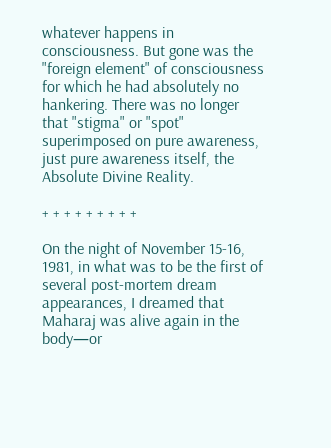whatever happens in consciousness. But gone was the "foreign element" of consciousness for which he had absolutely no hankering. There was no longer that "stigma" or "spot" superimposed on pure awareness, just pure awareness itself, the Absolute Divine Reality.

+ + + + + + + + +

On the night of November 15-16, 1981, in what was to be the first of several post-mortem dream appearances, I dreamed that Maharaj was alive again in the body—or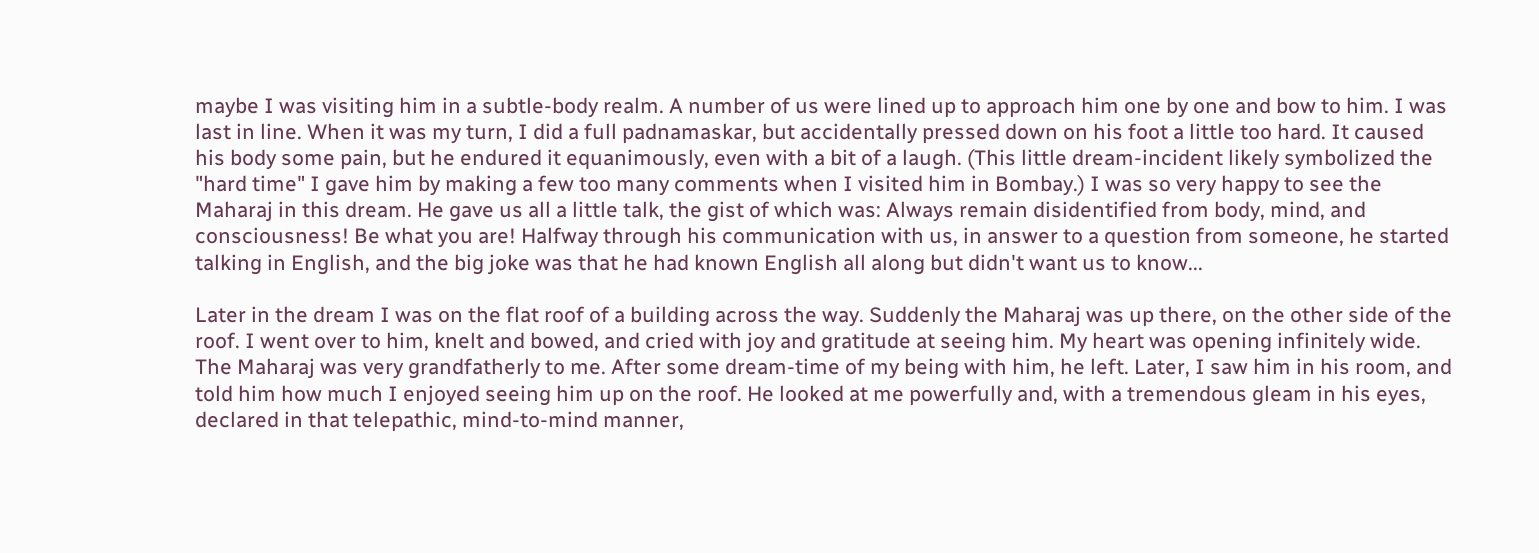maybe I was visiting him in a subtle-body realm. A number of us were lined up to approach him one by one and bow to him. I was last in line. When it was my turn, I did a full padnamaskar, but accidentally pressed down on his foot a little too hard. It caused his body some pain, but he endured it equanimously, even with a bit of a laugh. (This little dream-incident likely symbolized the "hard time" I gave him by making a few too many comments when I visited him in Bombay.) I was so very happy to see the Maharaj in this dream. He gave us all a little talk, the gist of which was: Always remain disidentified from body, mind, and consciousness! Be what you are! Halfway through his communication with us, in answer to a question from someone, he started talking in English, and the big joke was that he had known English all along but didn't want us to know...

Later in the dream I was on the flat roof of a building across the way. Suddenly the Maharaj was up there, on the other side of the roof. I went over to him, knelt and bowed, and cried with joy and gratitude at seeing him. My heart was opening infinitely wide. The Maharaj was very grandfatherly to me. After some dream-time of my being with him, he left. Later, I saw him in his room, and told him how much I enjoyed seeing him up on the roof. He looked at me powerfully and, with a tremendous gleam in his eyes, declared in that telepathic, mind-to-mind manner,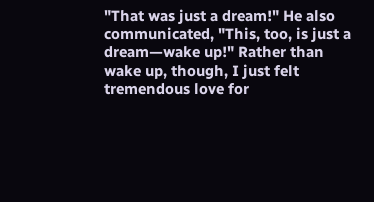"That was just a dream!" He also communicated, "This, too, is just a dream—wake up!" Rather than wake up, though, I just felt tremendous love for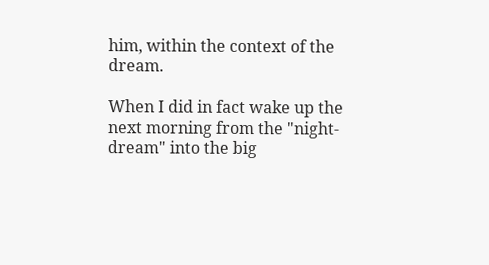him, within the context of the dream.

When I did in fact wake up the next morning from the "night-dream" into the big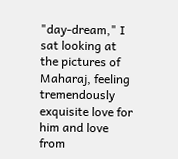"day-dream," I sat looking at the pictures of Maharaj, feeling tremendously exquisite love for him and love from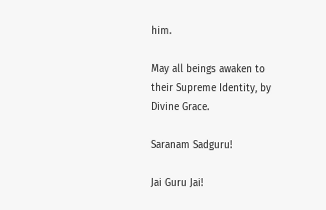him.

May all beings awaken to their Supreme Identity, by Divine Grace.

Saranam Sadguru!

Jai Guru Jai!